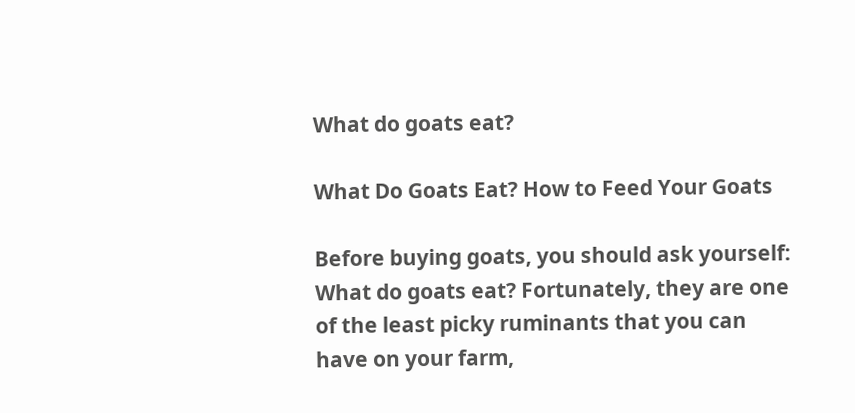What do goats eat?

What Do Goats Eat? How to Feed Your Goats

Before buying goats, you should ask yourself: What do goats eat? Fortunately, they are one of the least picky ruminants that you can have on your farm,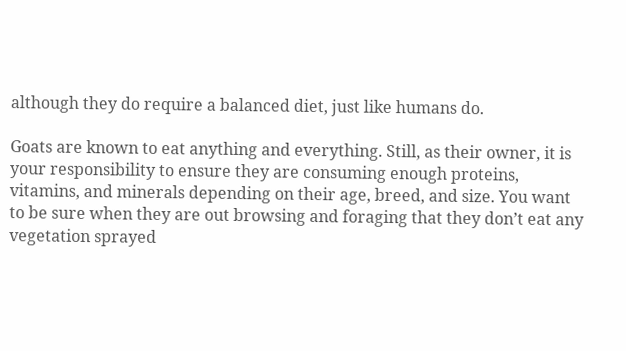although they do require a balanced diet, just like humans do.

Goats are known to eat anything and everything. Still, as their owner, it is your responsibility to ensure they are consuming enough proteins, vitamins, and minerals depending on their age, breed, and size. You want to be sure when they are out browsing and foraging that they don’t eat any vegetation sprayed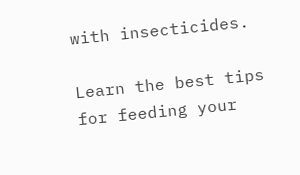with insecticides.

Learn the best tips for feeding your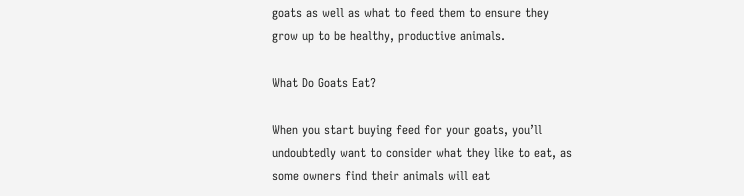goats as well as what to feed them to ensure they grow up to be healthy, productive animals.

What Do Goats Eat?

When you start buying feed for your goats, you’ll undoubtedly want to consider what they like to eat, as some owners find their animals will eat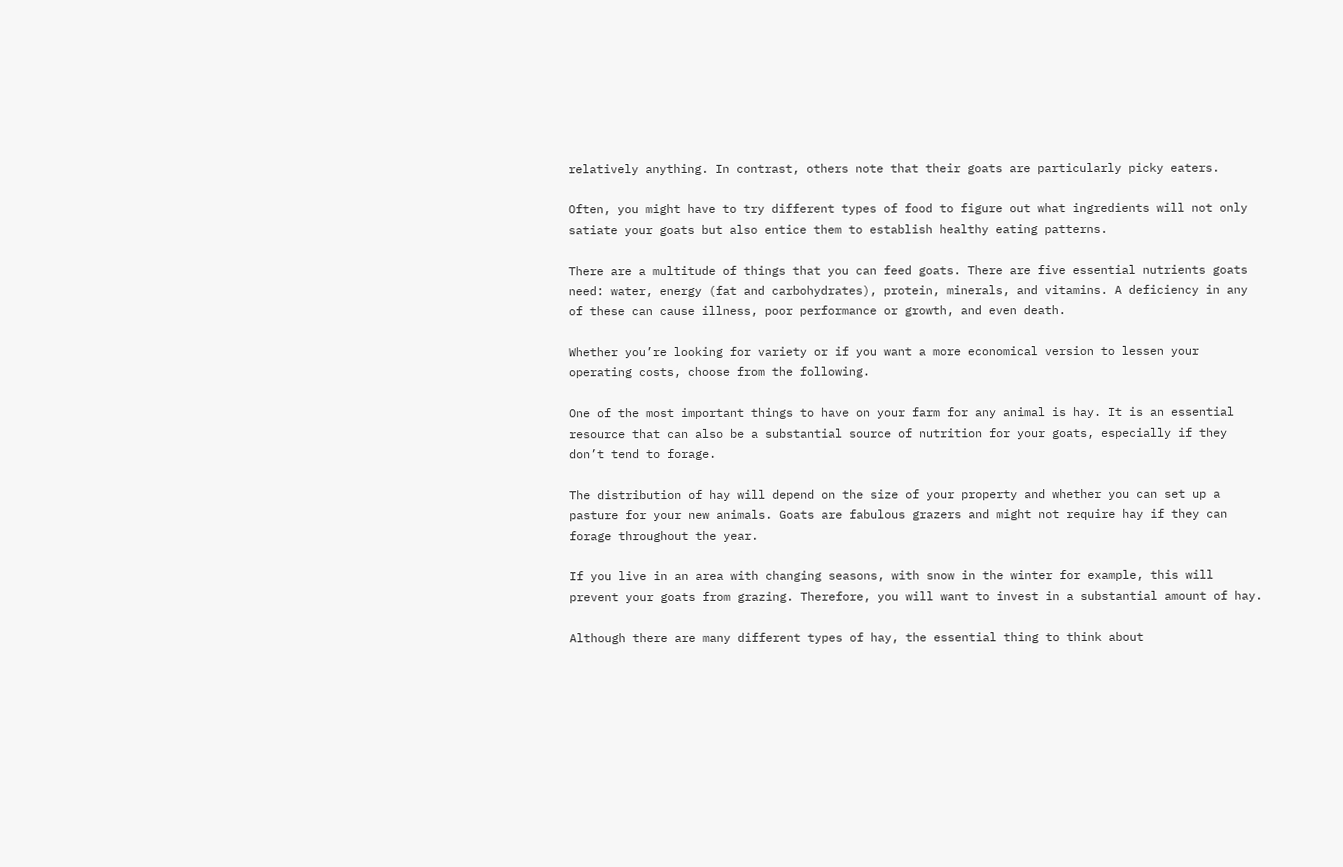relatively anything. In contrast, others note that their goats are particularly picky eaters.

Often, you might have to try different types of food to figure out what ingredients will not only satiate your goats but also entice them to establish healthy eating patterns.

There are a multitude of things that you can feed goats. There are five essential nutrients goats need: water, energy (fat and carbohydrates), protein, minerals, and vitamins. A deficiency in any of these can cause illness, poor performance or growth, and even death.

Whether you’re looking for variety or if you want a more economical version to lessen your operating costs, choose from the following.

One of the most important things to have on your farm for any animal is hay. It is an essential resource that can also be a substantial source of nutrition for your goats, especially if they don’t tend to forage.

The distribution of hay will depend on the size of your property and whether you can set up a pasture for your new animals. Goats are fabulous grazers and might not require hay if they can forage throughout the year.

If you live in an area with changing seasons, with snow in the winter for example, this will prevent your goats from grazing. Therefore, you will want to invest in a substantial amount of hay.

Although there are many different types of hay, the essential thing to think about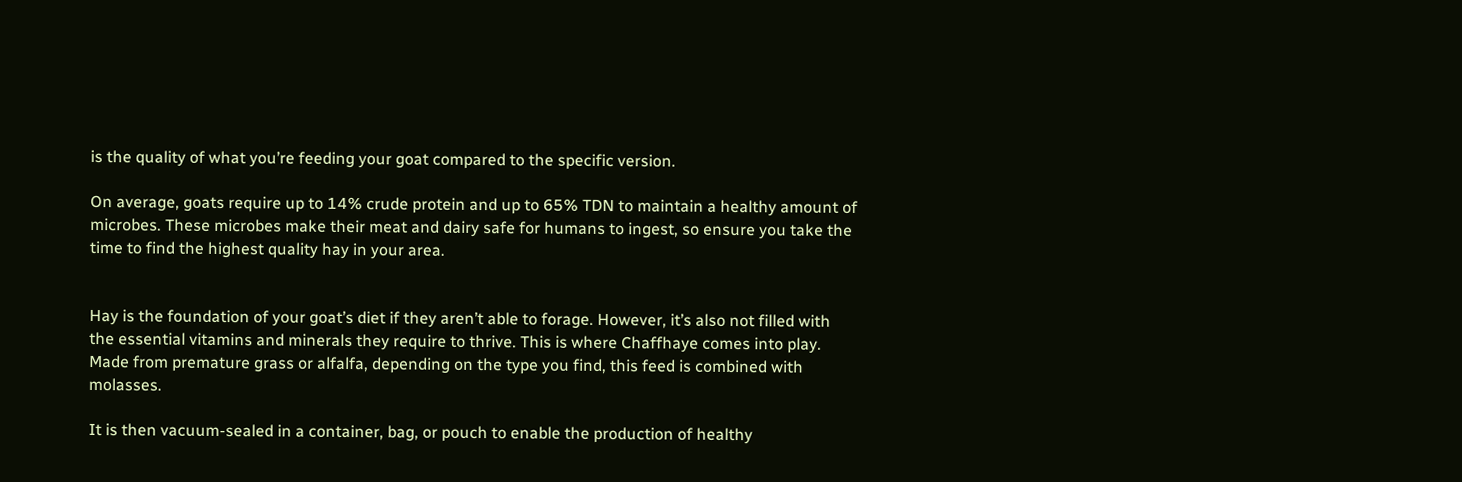is the quality of what you’re feeding your goat compared to the specific version.

On average, goats require up to 14% crude protein and up to 65% TDN to maintain a healthy amount of microbes. These microbes make their meat and dairy safe for humans to ingest, so ensure you take the time to find the highest quality hay in your area.


Hay is the foundation of your goat’s diet if they aren’t able to forage. However, it’s also not filled with the essential vitamins and minerals they require to thrive. This is where Chaffhaye comes into play. Made from premature grass or alfalfa, depending on the type you find, this feed is combined with molasses.

It is then vacuum-sealed in a container, bag, or pouch to enable the production of healthy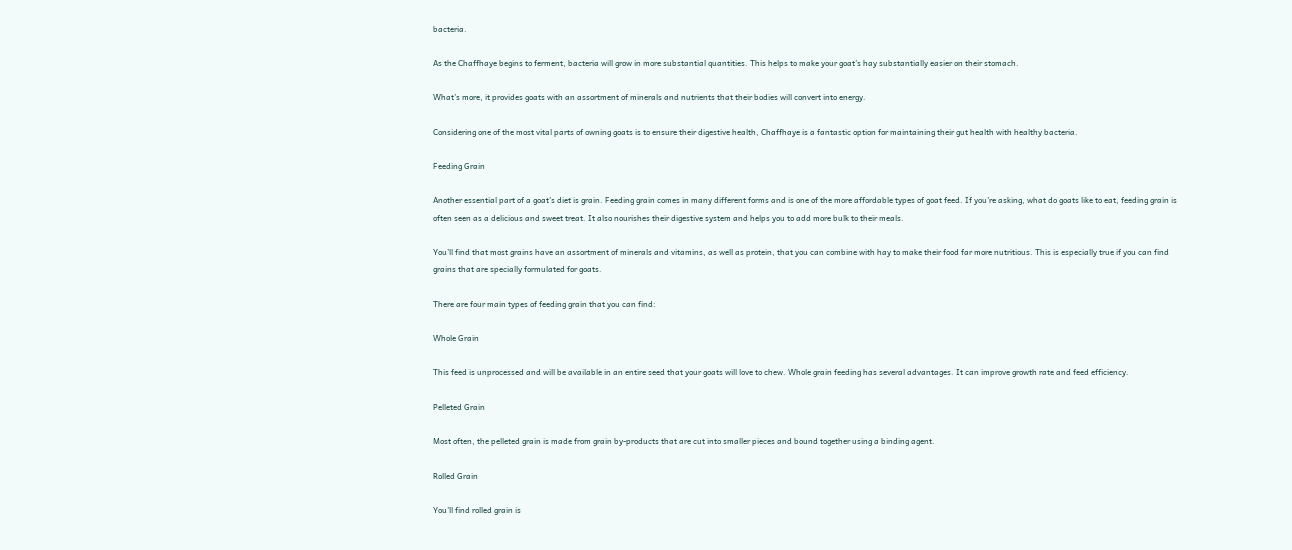bacteria.

As the Chaffhaye begins to ferment, bacteria will grow in more substantial quantities. This helps to make your goat’s hay substantially easier on their stomach.

What’s more, it provides goats with an assortment of minerals and nutrients that their bodies will convert into energy.

Considering one of the most vital parts of owning goats is to ensure their digestive health, Chaffhaye is a fantastic option for maintaining their gut health with healthy bacteria.

Feeding Grain

Another essential part of a goat’s diet is grain. Feeding grain comes in many different forms and is one of the more affordable types of goat feed. If you’re asking, what do goats like to eat, feeding grain is often seen as a delicious and sweet treat. It also nourishes their digestive system and helps you to add more bulk to their meals.

You’ll find that most grains have an assortment of minerals and vitamins, as well as protein, that you can combine with hay to make their food far more nutritious. This is especially true if you can find grains that are specially formulated for goats.

There are four main types of feeding grain that you can find:

Whole Grain

This feed is unprocessed and will be available in an entire seed that your goats will love to chew. Whole grain feeding has several advantages. It can improve growth rate and feed efficiency.

Pelleted Grain

Most often, the pelleted grain is made from grain by-products that are cut into smaller pieces and bound together using a binding agent.

Rolled Grain

You’ll find rolled grain is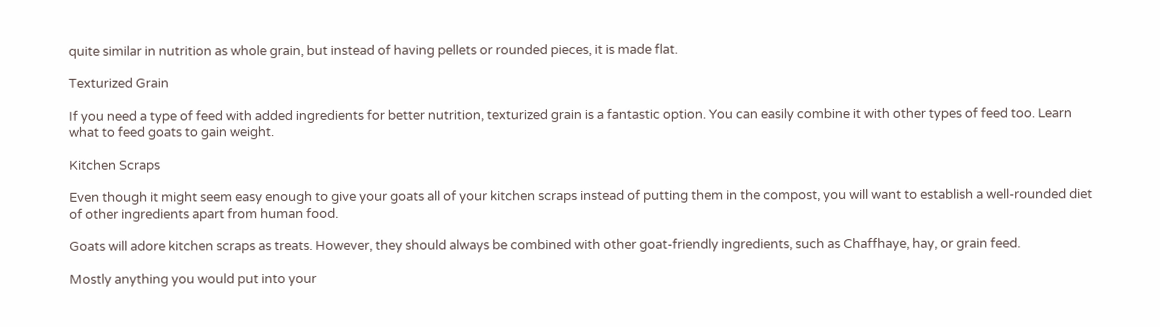quite similar in nutrition as whole grain, but instead of having pellets or rounded pieces, it is made flat.

Texturized Grain

If you need a type of feed with added ingredients for better nutrition, texturized grain is a fantastic option. You can easily combine it with other types of feed too. Learn what to feed goats to gain weight.

Kitchen Scraps

Even though it might seem easy enough to give your goats all of your kitchen scraps instead of putting them in the compost, you will want to establish a well-rounded diet of other ingredients apart from human food.

Goats will adore kitchen scraps as treats. However, they should always be combined with other goat-friendly ingredients, such as Chaffhaye, hay, or grain feed.

Mostly anything you would put into your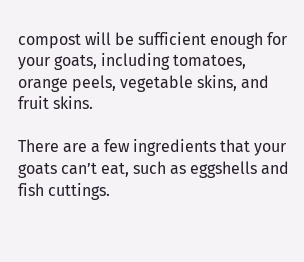compost will be sufficient enough for your goats, including tomatoes, orange peels, vegetable skins, and fruit skins.

There are a few ingredients that your goats can’t eat, such as eggshells and fish cuttings.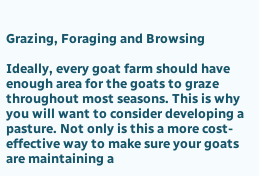Grazing, Foraging and Browsing

Ideally, every goat farm should have enough area for the goats to graze throughout most seasons. This is why you will want to consider developing a pasture. Not only is this a more cost-effective way to make sure your goats are maintaining a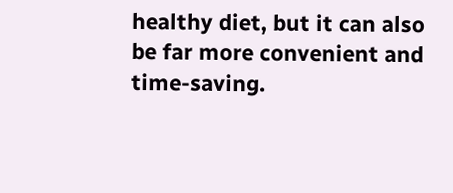healthy diet, but it can also be far more convenient and time-saving.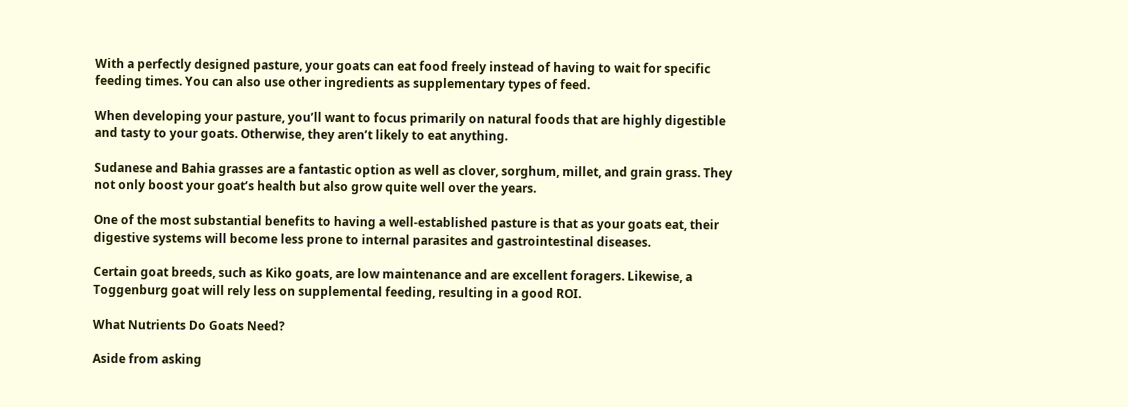With a perfectly designed pasture, your goats can eat food freely instead of having to wait for specific feeding times. You can also use other ingredients as supplementary types of feed.

When developing your pasture, you’ll want to focus primarily on natural foods that are highly digestible and tasty to your goats. Otherwise, they aren’t likely to eat anything.

Sudanese and Bahia grasses are a fantastic option as well as clover, sorghum, millet, and grain grass. They not only boost your goat’s health but also grow quite well over the years.

One of the most substantial benefits to having a well-established pasture is that as your goats eat, their digestive systems will become less prone to internal parasites and gastrointestinal diseases.

Certain goat breeds, such as Kiko goats, are low maintenance and are excellent foragers. Likewise, a Toggenburg goat will rely less on supplemental feeding, resulting in a good ROI.

What Nutrients Do Goats Need?

Aside from asking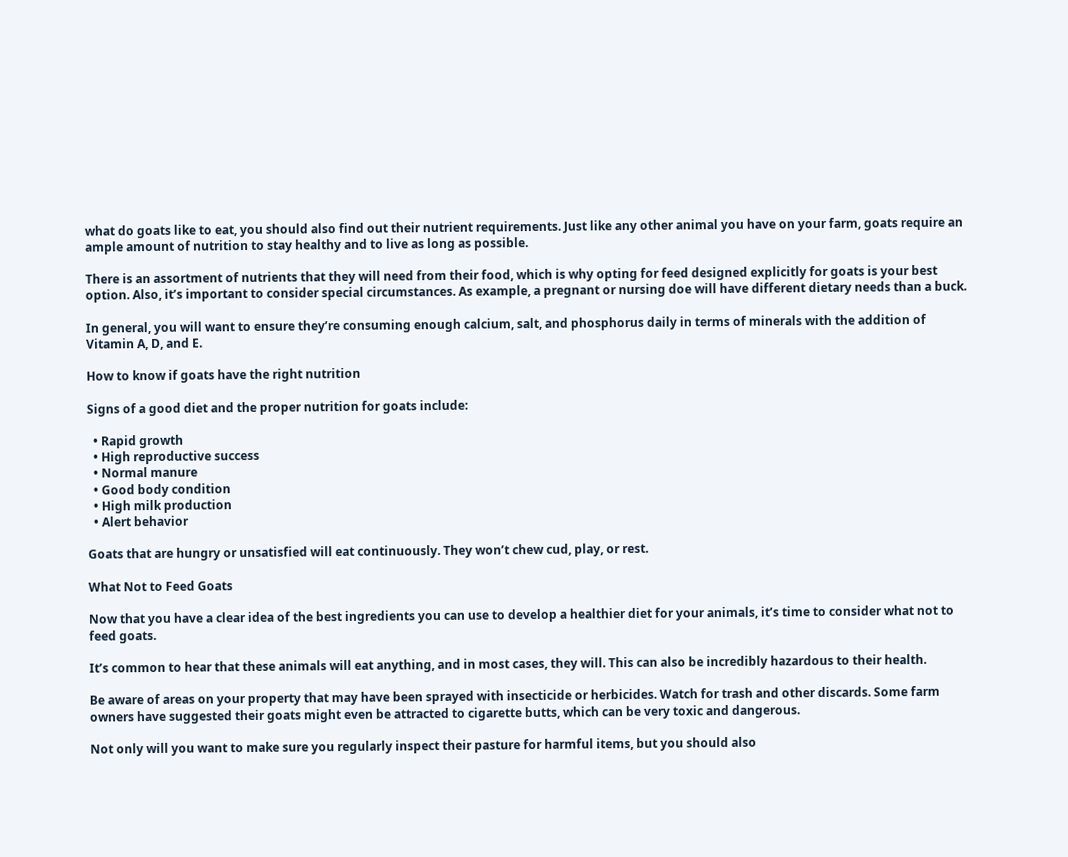what do goats like to eat, you should also find out their nutrient requirements. Just like any other animal you have on your farm, goats require an ample amount of nutrition to stay healthy and to live as long as possible.

There is an assortment of nutrients that they will need from their food, which is why opting for feed designed explicitly for goats is your best option. Also, it’s important to consider special circumstances. As example, a pregnant or nursing doe will have different dietary needs than a buck.

In general, you will want to ensure they’re consuming enough calcium, salt, and phosphorus daily in terms of minerals with the addition of Vitamin A, D, and E.

How to know if goats have the right nutrition

Signs of a good diet and the proper nutrition for goats include:

  • Rapid growth
  • High reproductive success
  • Normal manure
  • Good body condition
  • High milk production
  • Alert behavior

Goats that are hungry or unsatisfied will eat continuously. They won’t chew cud, play, or rest.

What Not to Feed Goats

Now that you have a clear idea of the best ingredients you can use to develop a healthier diet for your animals, it’s time to consider what not to feed goats.

It’s common to hear that these animals will eat anything, and in most cases, they will. This can also be incredibly hazardous to their health.

Be aware of areas on your property that may have been sprayed with insecticide or herbicides. Watch for trash and other discards. Some farm owners have suggested their goats might even be attracted to cigarette butts, which can be very toxic and dangerous.

Not only will you want to make sure you regularly inspect their pasture for harmful items, but you should also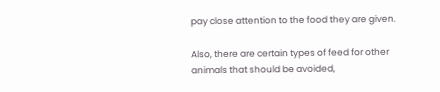pay close attention to the food they are given.

Also, there are certain types of feed for other animals that should be avoided,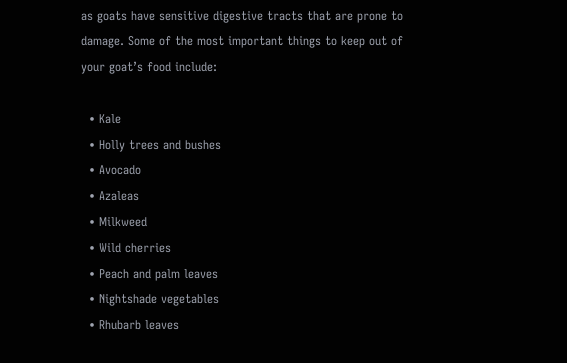as goats have sensitive digestive tracts that are prone to damage. Some of the most important things to keep out of your goat’s food include:

  • Kale
  • Holly trees and bushes
  • Avocado
  • Azaleas
  • Milkweed
  • Wild cherries
  • Peach and palm leaves
  • Nightshade vegetables
  • Rhubarb leaves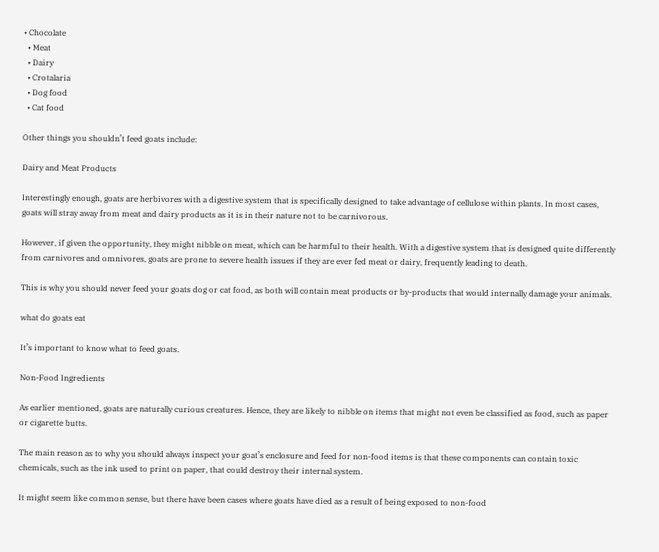• Chocolate
  • Meat
  • Dairy
  • Crotalaria
  • Dog food
  • Cat food

Other things you shouldn’t feed goats include:

Dairy and Meat Products

Interestingly enough, goats are herbivores with a digestive system that is specifically designed to take advantage of cellulose within plants. In most cases, goats will stray away from meat and dairy products as it is in their nature not to be carnivorous.

However, if given the opportunity, they might nibble on meat, which can be harmful to their health. With a digestive system that is designed quite differently from carnivores and omnivores, goats are prone to severe health issues if they are ever fed meat or dairy, frequently leading to death.

This is why you should never feed your goats dog or cat food, as both will contain meat products or by-products that would internally damage your animals.

what do goats eat

It’s important to know what to feed goats.

Non-Food Ingredients

As earlier mentioned, goats are naturally curious creatures. Hence, they are likely to nibble on items that might not even be classified as food, such as paper or cigarette butts.

The main reason as to why you should always inspect your goat’s enclosure and feed for non-food items is that these components can contain toxic chemicals, such as the ink used to print on paper, that could destroy their internal system.

It might seem like common sense, but there have been cases where goats have died as a result of being exposed to non-food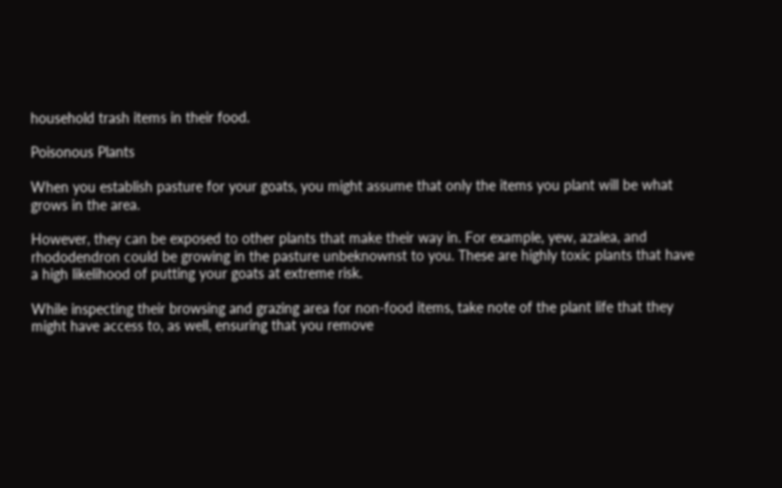household trash items in their food.

Poisonous Plants

When you establish pasture for your goats, you might assume that only the items you plant will be what grows in the area.

However, they can be exposed to other plants that make their way in. For example, yew, azalea, and rhododendron could be growing in the pasture unbeknownst to you. These are highly toxic plants that have a high likelihood of putting your goats at extreme risk.

While inspecting their browsing and grazing area for non-food items, take note of the plant life that they might have access to, as well, ensuring that you remove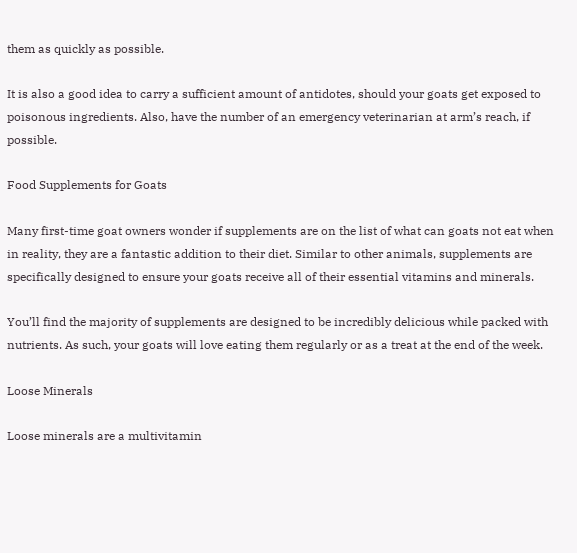them as quickly as possible.

It is also a good idea to carry a sufficient amount of antidotes, should your goats get exposed to poisonous ingredients. Also, have the number of an emergency veterinarian at arm’s reach, if possible.

Food Supplements for Goats

Many first-time goat owners wonder if supplements are on the list of what can goats not eat when in reality, they are a fantastic addition to their diet. Similar to other animals, supplements are specifically designed to ensure your goats receive all of their essential vitamins and minerals.

You’ll find the majority of supplements are designed to be incredibly delicious while packed with nutrients. As such, your goats will love eating them regularly or as a treat at the end of the week.

Loose Minerals

Loose minerals are a multivitamin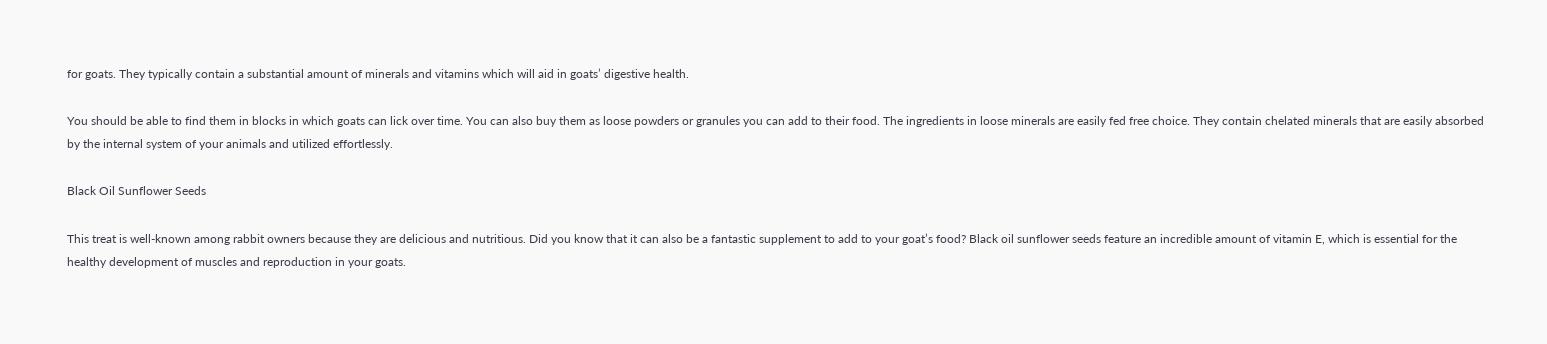for goats. They typically contain a substantial amount of minerals and vitamins which will aid in goats’ digestive health.

You should be able to find them in blocks in which goats can lick over time. You can also buy them as loose powders or granules you can add to their food. The ingredients in loose minerals are easily fed free choice. They contain chelated minerals that are easily absorbed by the internal system of your animals and utilized effortlessly.

Black Oil Sunflower Seeds

This treat is well-known among rabbit owners because they are delicious and nutritious. Did you know that it can also be a fantastic supplement to add to your goat’s food? Black oil sunflower seeds feature an incredible amount of vitamin E, which is essential for the healthy development of muscles and reproduction in your goats.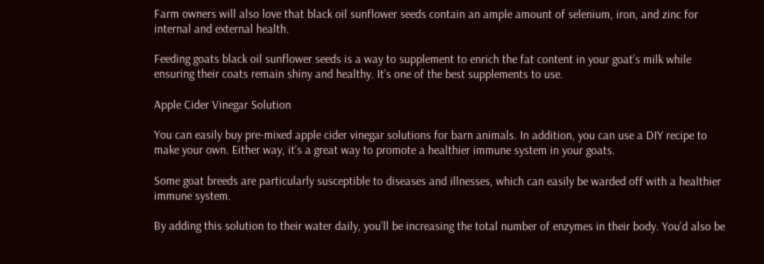Farm owners will also love that black oil sunflower seeds contain an ample amount of selenium, iron, and zinc for internal and external health.

Feeding goats black oil sunflower seeds is a way to supplement to enrich the fat content in your goat’s milk while ensuring their coats remain shiny and healthy. It’s one of the best supplements to use.

Apple Cider Vinegar Solution

You can easily buy pre-mixed apple cider vinegar solutions for barn animals. In addition, you can use a DIY recipe to make your own. Either way, it’s a great way to promote a healthier immune system in your goats.

Some goat breeds are particularly susceptible to diseases and illnesses, which can easily be warded off with a healthier immune system.

By adding this solution to their water daily, you’ll be increasing the total number of enzymes in their body. You’d also be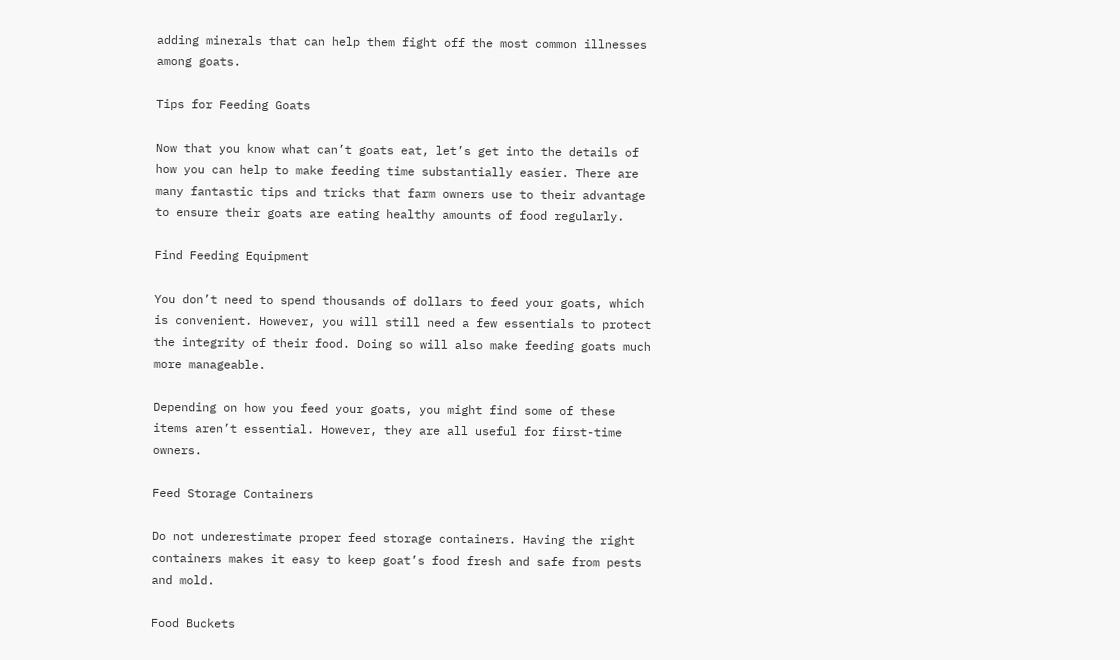adding minerals that can help them fight off the most common illnesses among goats.

Tips for Feeding Goats

Now that you know what can’t goats eat, let’s get into the details of how you can help to make feeding time substantially easier. There are many fantastic tips and tricks that farm owners use to their advantage to ensure their goats are eating healthy amounts of food regularly.

Find Feeding Equipment

You don’t need to spend thousands of dollars to feed your goats, which is convenient. However, you will still need a few essentials to protect the integrity of their food. Doing so will also make feeding goats much more manageable.

Depending on how you feed your goats, you might find some of these items aren’t essential. However, they are all useful for first-time owners.

Feed Storage Containers

Do not underestimate proper feed storage containers. Having the right containers makes it easy to keep goat’s food fresh and safe from pests and mold.

Food Buckets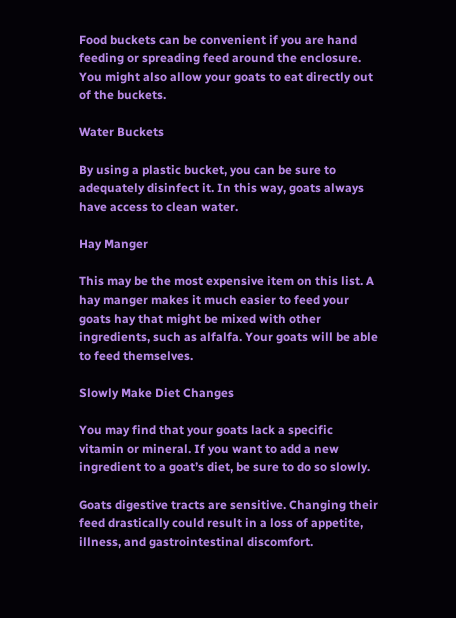Food buckets can be convenient if you are hand feeding or spreading feed around the enclosure. You might also allow your goats to eat directly out of the buckets.

Water Buckets

By using a plastic bucket, you can be sure to adequately disinfect it. In this way, goats always have access to clean water.

Hay Manger

This may be the most expensive item on this list. A hay manger makes it much easier to feed your goats hay that might be mixed with other ingredients, such as alfalfa. Your goats will be able to feed themselves.

Slowly Make Diet Changes

You may find that your goats lack a specific vitamin or mineral. If you want to add a new ingredient to a goat’s diet, be sure to do so slowly.

Goats digestive tracts are sensitive. Changing their feed drastically could result in a loss of appetite, illness, and gastrointestinal discomfort.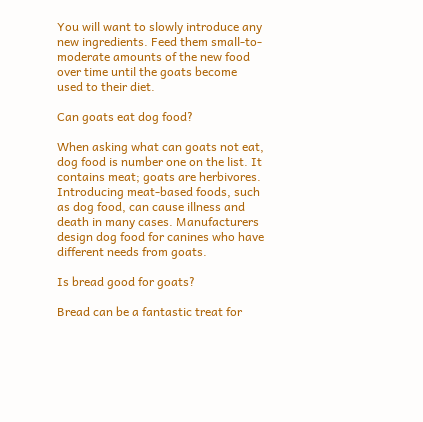You will want to slowly introduce any new ingredients. Feed them small-to-moderate amounts of the new food over time until the goats become used to their diet.

Can goats eat dog food?

When asking what can goats not eat, dog food is number one on the list. It contains meat; goats are herbivores. Introducing meat-based foods, such as dog food, can cause illness and death in many cases. Manufacturers design dog food for canines who have different needs from goats.

Is bread good for goats?

Bread can be a fantastic treat for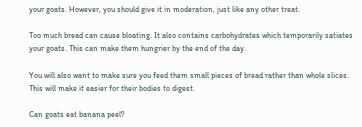your goats. However, you should give it in moderation, just like any other treat.

Too much bread can cause bloating. It also contains carbohydrates which temporarily satiates your goats. This can make them hungrier by the end of the day.

You will also want to make sure you feed them small pieces of bread rather than whole slices. This will make it easier for their bodies to digest.

Can goats eat banana peel?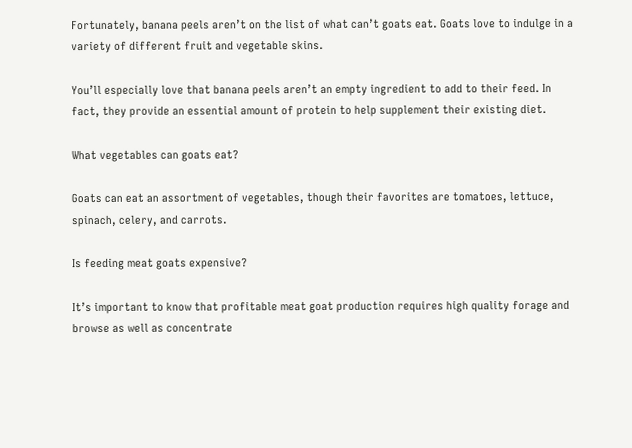Fortunately, banana peels aren’t on the list of what can’t goats eat. Goats love to indulge in a variety of different fruit and vegetable skins.

You’ll especially love that banana peels aren’t an empty ingredient to add to their feed. In fact, they provide an essential amount of protein to help supplement their existing diet.

What vegetables can goats eat?

Goats can eat an assortment of vegetables, though their favorites are tomatoes, lettuce, spinach, celery, and carrots.

Is feeding meat goats expensive?

It’s important to know that profitable meat goat production requires high quality forage and browse as well as concentrate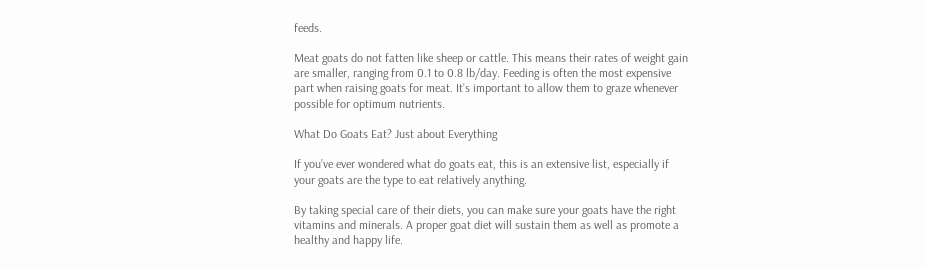feeds.

Meat goats do not fatten like sheep or cattle. This means their rates of weight gain are smaller, ranging from 0.1 to 0.8 lb/day. Feeding is often the most expensive part when raising goats for meat. It’s important to allow them to graze whenever possible for optimum nutrients.

What Do Goats Eat? Just about Everything

If you’ve ever wondered what do goats eat, this is an extensive list, especially if your goats are the type to eat relatively anything.

By taking special care of their diets, you can make sure your goats have the right vitamins and minerals. A proper goat diet will sustain them as well as promote a healthy and happy life.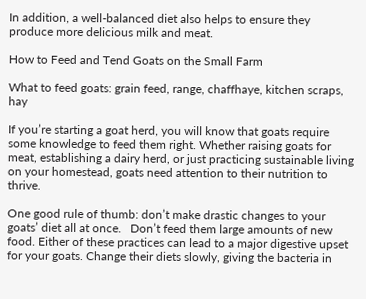In addition, a well-balanced diet also helps to ensure they produce more delicious milk and meat.

How to Feed and Tend Goats on the Small Farm

What to feed goats: grain feed, range, chaffhaye, kitchen scraps, hay

If you’re starting a goat herd, you will know that goats require some knowledge to feed them right. Whether raising goats for meat, establishing a dairy herd, or just practicing sustainable living on your homestead, goats need attention to their nutrition to thrive.

One good rule of thumb: don’t make drastic changes to your goats’ diet all at once.   Don’t feed them large amounts of new food. Either of these practices can lead to a major digestive upset for your goats. Change their diets slowly, giving the bacteria in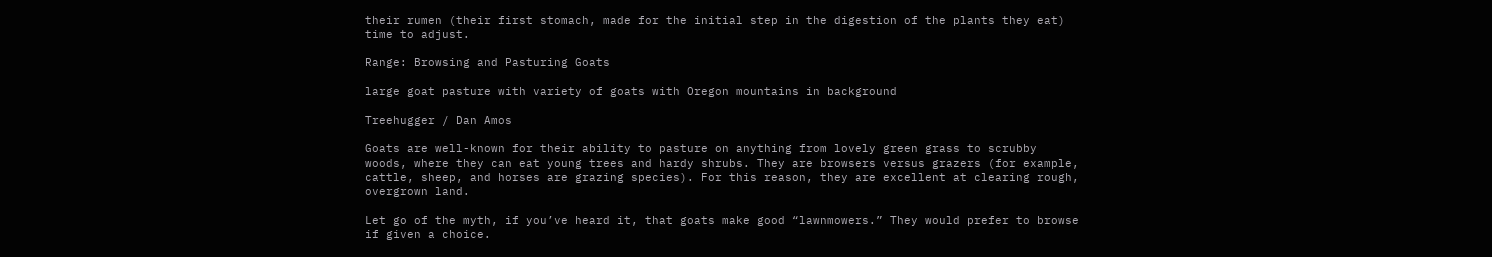their rumen (their first stomach, made for the initial step in the digestion of the plants they eat) time to adjust.

Range: Browsing and Pasturing Goats

large goat pasture with variety of goats with Oregon mountains in background

Treehugger / Dan Amos

Goats are well-known for their ability to pasture on anything from lovely green grass to scrubby woods, where they can eat young trees and hardy shrubs. They are browsers versus grazers (for example, cattle, sheep, and horses are grazing species). For this reason, they are excellent at clearing rough, overgrown land.

Let go of the myth, if you’ve heard it, that goats make good “lawnmowers.” They would prefer to browse if given a choice.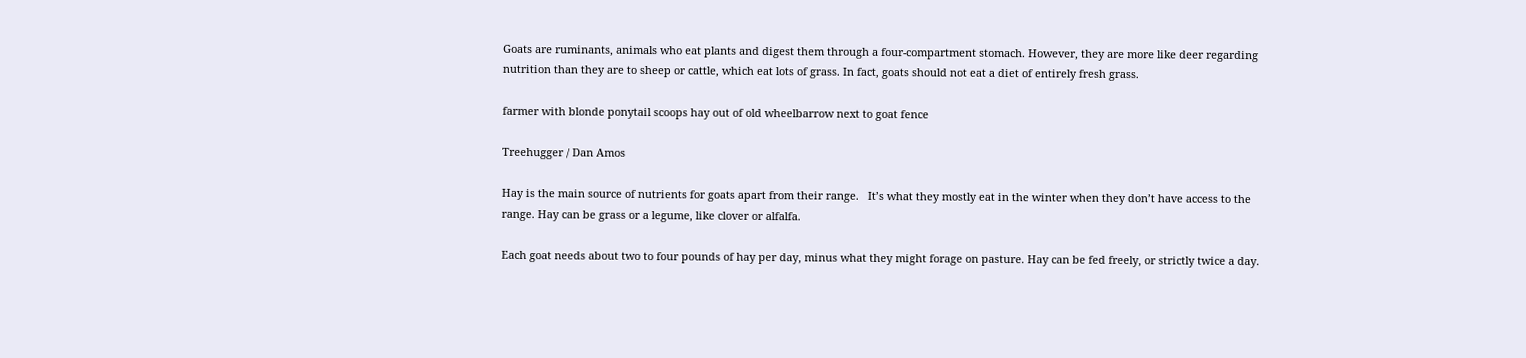Goats are ruminants, animals who eat plants and digest them through a four-compartment stomach. However, they are more like deer regarding nutrition than they are to sheep or cattle, which eat lots of grass. In fact, goats should not eat a diet of entirely fresh grass.

farmer with blonde ponytail scoops hay out of old wheelbarrow next to goat fence

Treehugger / Dan Amos

Hay is the main source of nutrients for goats apart from their range.   It’s what they mostly eat in the winter when they don’t have access to the range. Hay can be grass or a legume, like clover or alfalfa.

Each goat needs about two to four pounds of hay per day, minus what they might forage on pasture. Hay can be fed freely, or strictly twice a day.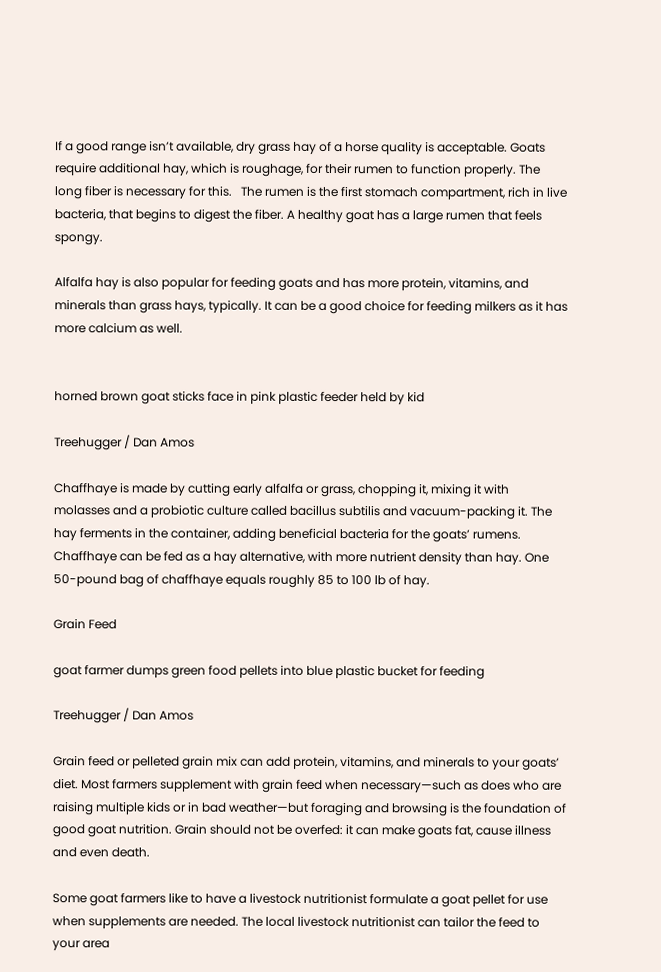If a good range isn’t available, dry grass hay of a horse quality is acceptable. Goats require additional hay, which is roughage, for their rumen to function properly. The long fiber is necessary for this.   The rumen is the first stomach compartment, rich in live bacteria, that begins to digest the fiber. A healthy goat has a large rumen that feels spongy.

Alfalfa hay is also popular for feeding goats and has more protein, vitamins, and minerals than grass hays, typically. It can be a good choice for feeding milkers as it has more calcium as well.


horned brown goat sticks face in pink plastic feeder held by kid

Treehugger / Dan Amos

Chaffhaye is made by cutting early alfalfa or grass, chopping it, mixing it with molasses and a probiotic culture called bacillus subtilis and vacuum-packing it. The hay ferments in the container, adding beneficial bacteria for the goats’ rumens. Chaffhaye can be fed as a hay alternative, with more nutrient density than hay. One 50-pound bag of chaffhaye equals roughly 85 to 100 lb of hay.

Grain Feed

goat farmer dumps green food pellets into blue plastic bucket for feeding

Treehugger / Dan Amos

Grain feed or pelleted grain mix can add protein, vitamins, and minerals to your goats’ diet. Most farmers supplement with grain feed when necessary—such as does who are raising multiple kids or in bad weather—but foraging and browsing is the foundation of good goat nutrition. Grain should not be overfed: it can make goats fat, cause illness and even death.

Some goat farmers like to have a livestock nutritionist formulate a goat pellet for use when supplements are needed. The local livestock nutritionist can tailor the feed to your area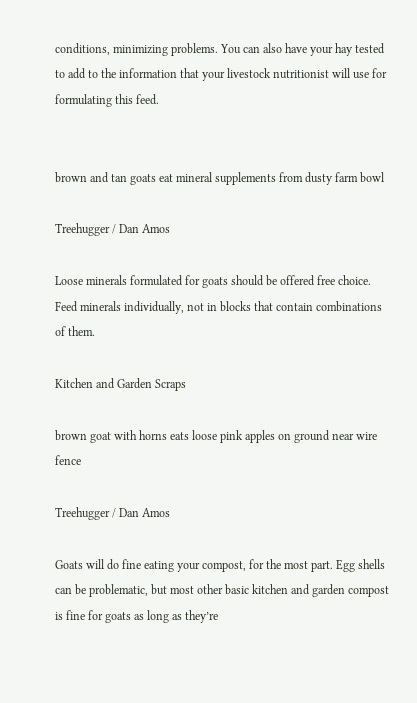conditions, minimizing problems. You can also have your hay tested to add to the information that your livestock nutritionist will use for formulating this feed.


brown and tan goats eat mineral supplements from dusty farm bowl

Treehugger / Dan Amos

Loose minerals formulated for goats should be offered free choice.   Feed minerals individually, not in blocks that contain combinations of them.

Kitchen and Garden Scraps

brown goat with horns eats loose pink apples on ground near wire fence

Treehugger / Dan Amos

Goats will do fine eating your compost, for the most part. Egg shells can be problematic, but most other basic kitchen and garden compost is fine for goats as long as they’re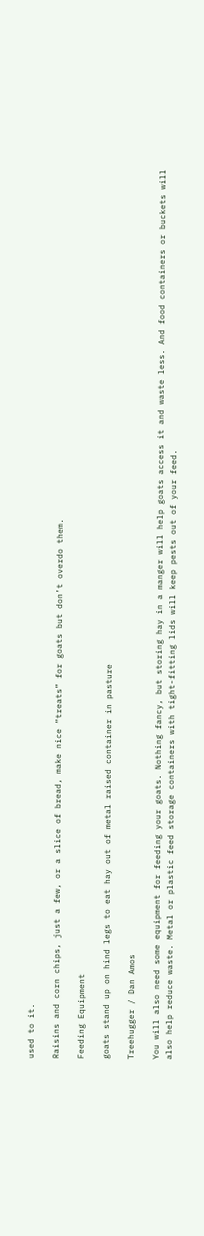used to it.

Raisins and corn chips, just a few, or a slice of bread, make nice “treats” for goats but don’t overdo them.

Feeding Equipment

goats stand up on hind legs to eat hay out of metal raised container in pasture

Treehugger / Dan Amos

You will also need some equipment for feeding your goats. Nothing fancy, but storing hay in a manger will help goats access it and waste less. And food containers or buckets will also help reduce waste. Metal or plastic feed storage containers with tight-fitting lids will keep pests out of your feed.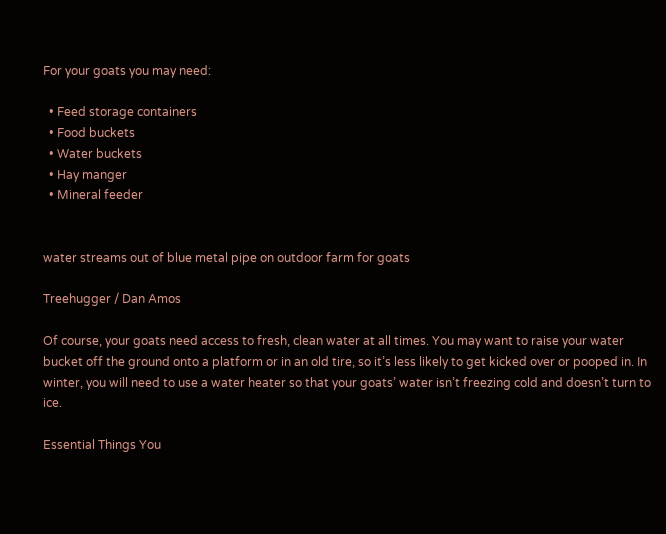For your goats you may need:

  • Feed storage containers
  • Food buckets
  • Water buckets
  • Hay manger
  • Mineral feeder


water streams out of blue metal pipe on outdoor farm for goats

Treehugger / Dan Amos

Of course, your goats need access to fresh, clean water at all times. You may want to raise your water bucket off the ground onto a platform or in an old tire, so it’s less likely to get kicked over or pooped in. In winter, you will need to use a water heater so that your goats’ water isn’t freezing cold and doesn’t turn to ice.

Essential Things You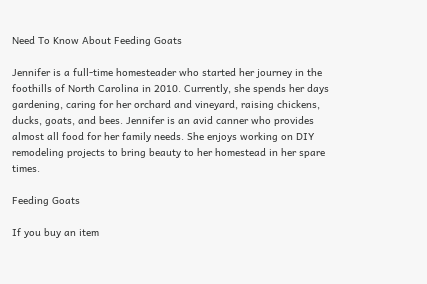Need To Know About Feeding Goats

Jennifer is a full-time homesteader who started her journey in the foothills of North Carolina in 2010. Currently, she spends her days gardening, caring for her orchard and vineyard, raising chickens, ducks, goats, and bees. Jennifer is an avid canner who provides almost all food for her family needs. She enjoys working on DIY remodeling projects to bring beauty to her homestead in her spare times.

Feeding Goats

If you buy an item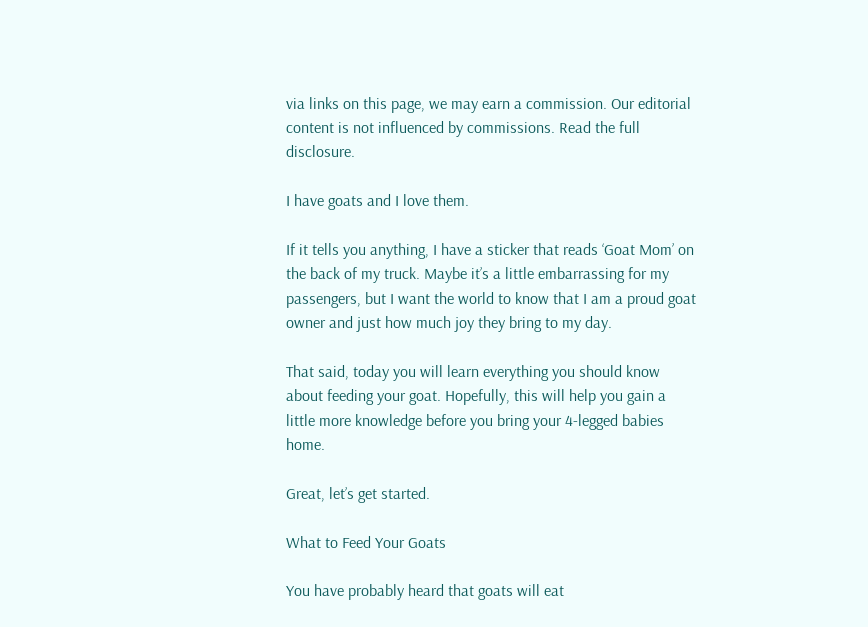via links on this page, we may earn a commission. Our editorial content is not influenced by commissions. Read the full disclosure.

I have goats and I love them.

If it tells you anything, I have a sticker that reads ‘Goat Mom’ on the back of my truck. Maybe it’s a little embarrassing for my passengers, but I want the world to know that I am a proud goat owner and just how much joy they bring to my day.

That said, today you will learn everything you should know about feeding your goat. Hopefully, this will help you gain a little more knowledge before you bring your 4-legged babies home.

Great, let’s get started.

What to Feed Your Goats

You have probably heard that goats will eat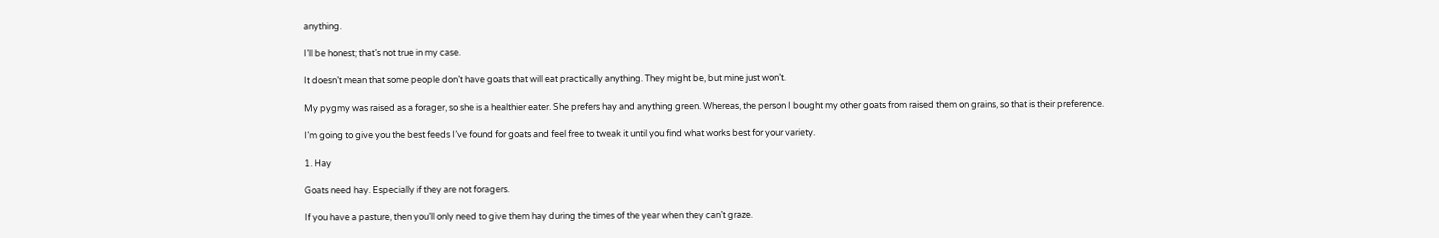anything.

I’ll be honest; that’s not true in my case.

It doesn’t mean that some people don’t have goats that will eat practically anything. They might be, but mine just won’t.

My pygmy was raised as a forager, so she is a healthier eater. She prefers hay and anything green. Whereas, the person I bought my other goats from raised them on grains, so that is their preference.

I’m going to give you the best feeds I’ve found for goats and feel free to tweak it until you find what works best for your variety.

1. Hay

Goats need hay. Especially if they are not foragers.

If you have a pasture, then you’ll only need to give them hay during the times of the year when they can’t graze.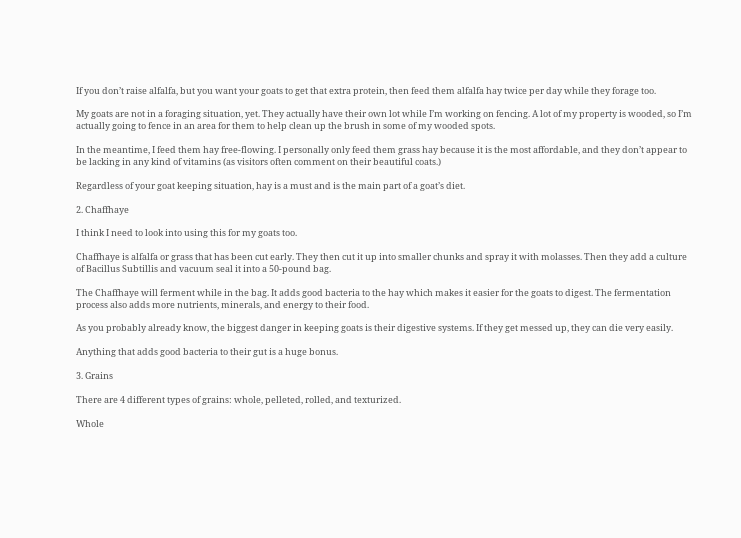If you don’t raise alfalfa, but you want your goats to get that extra protein, then feed them alfalfa hay twice per day while they forage too.

My goats are not in a foraging situation, yet. They actually have their own lot while I’m working on fencing. A lot of my property is wooded, so I’m actually going to fence in an area for them to help clean up the brush in some of my wooded spots.

In the meantime, I feed them hay free-flowing. I personally only feed them grass hay because it is the most affordable, and they don’t appear to be lacking in any kind of vitamins (as visitors often comment on their beautiful coats.)

Regardless of your goat keeping situation, hay is a must and is the main part of a goat’s diet.

2. Chaffhaye

I think I need to look into using this for my goats too.

Chaffhaye is alfalfa or grass that has been cut early. They then cut it up into smaller chunks and spray it with molasses. Then they add a culture of Bacillus Subtillis and vacuum seal it into a 50-pound bag.

The Chaffhaye will ferment while in the bag. It adds good bacteria to the hay which makes it easier for the goats to digest. The fermentation process also adds more nutrients, minerals, and energy to their food.

As you probably already know, the biggest danger in keeping goats is their digestive systems. If they get messed up, they can die very easily.

Anything that adds good bacteria to their gut is a huge bonus.

3. Grains

There are 4 different types of grains: whole, pelleted, rolled, and texturized.

Whole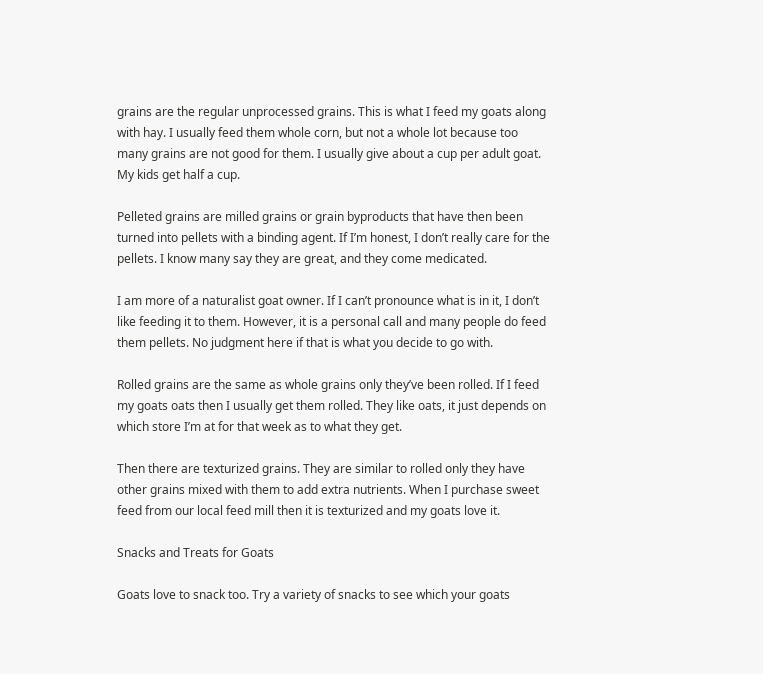grains are the regular unprocessed grains. This is what I feed my goats along with hay. I usually feed them whole corn, but not a whole lot because too many grains are not good for them. I usually give about a cup per adult goat. My kids get half a cup.

Pelleted grains are milled grains or grain byproducts that have then been turned into pellets with a binding agent. If I’m honest, I don’t really care for the pellets. I know many say they are great, and they come medicated.

I am more of a naturalist goat owner. If I can’t pronounce what is in it, I don’t like feeding it to them. However, it is a personal call and many people do feed them pellets. No judgment here if that is what you decide to go with.

Rolled grains are the same as whole grains only they’ve been rolled. If I feed my goats oats then I usually get them rolled. They like oats, it just depends on which store I’m at for that week as to what they get.

Then there are texturized grains. They are similar to rolled only they have other grains mixed with them to add extra nutrients. When I purchase sweet feed from our local feed mill then it is texturized and my goats love it.

Snacks and Treats for Goats

Goats love to snack too. Try a variety of snacks to see which your goats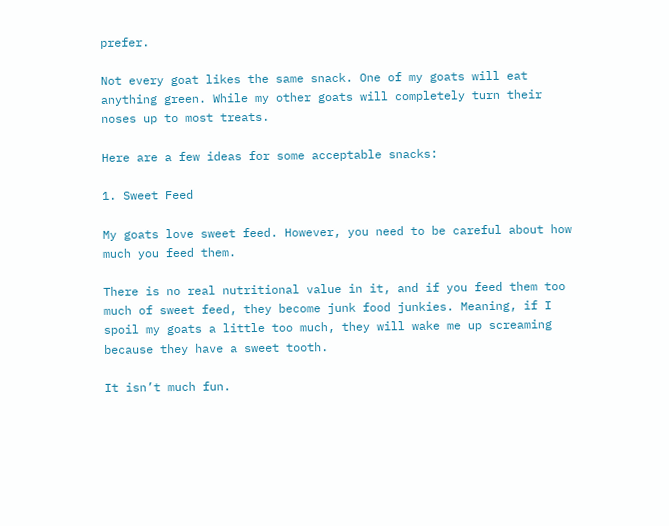prefer.

Not every goat likes the same snack. One of my goats will eat anything green. While my other goats will completely turn their noses up to most treats.

Here are a few ideas for some acceptable snacks:

1. Sweet Feed

My goats love sweet feed. However, you need to be careful about how much you feed them.

There is no real nutritional value in it, and if you feed them too much of sweet feed, they become junk food junkies. Meaning, if I spoil my goats a little too much, they will wake me up screaming because they have a sweet tooth.

It isn’t much fun.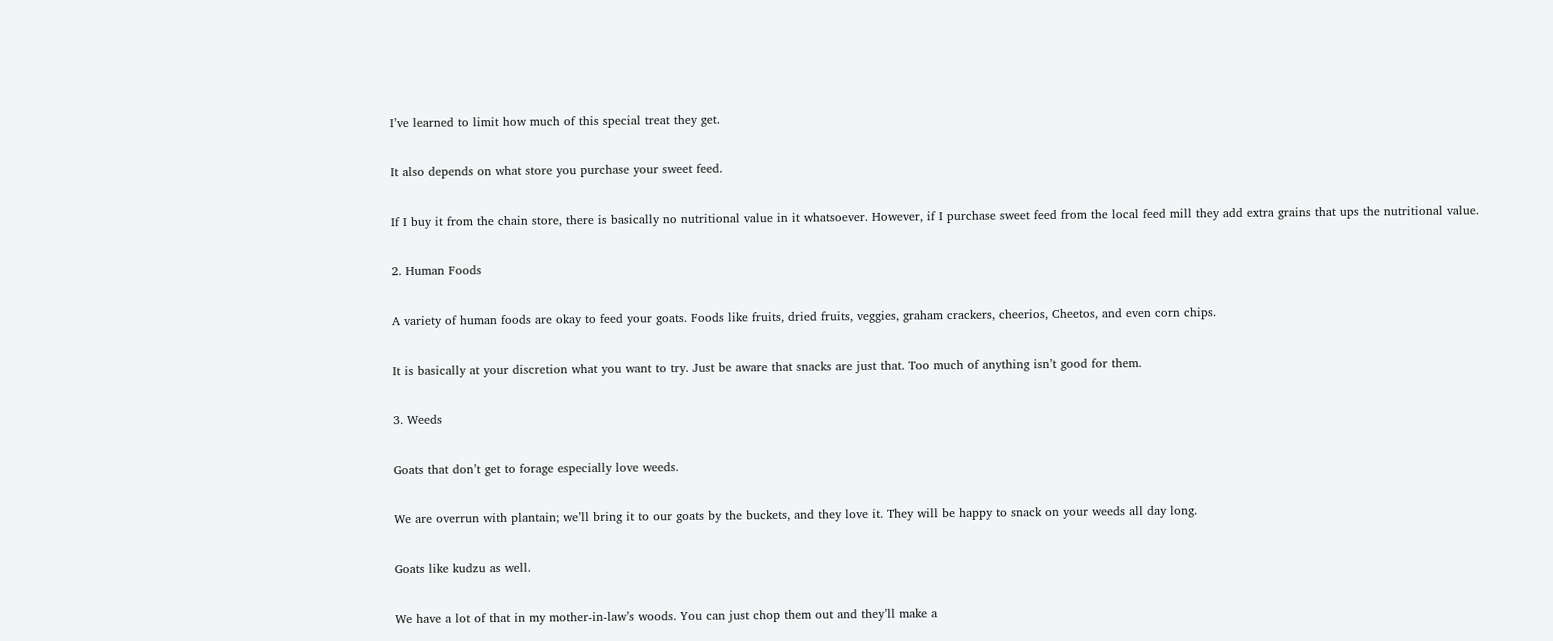I’ve learned to limit how much of this special treat they get.

It also depends on what store you purchase your sweet feed.

If I buy it from the chain store, there is basically no nutritional value in it whatsoever. However, if I purchase sweet feed from the local feed mill they add extra grains that ups the nutritional value.

2. Human Foods

A variety of human foods are okay to feed your goats. Foods like fruits, dried fruits, veggies, graham crackers, cheerios, Cheetos, and even corn chips.

It is basically at your discretion what you want to try. Just be aware that snacks are just that. Too much of anything isn’t good for them.

3. Weeds

Goats that don’t get to forage especially love weeds.

We are overrun with plantain; we’ll bring it to our goats by the buckets, and they love it. They will be happy to snack on your weeds all day long.

Goats like kudzu as well.

We have a lot of that in my mother-in-law’s woods. You can just chop them out and they’ll make a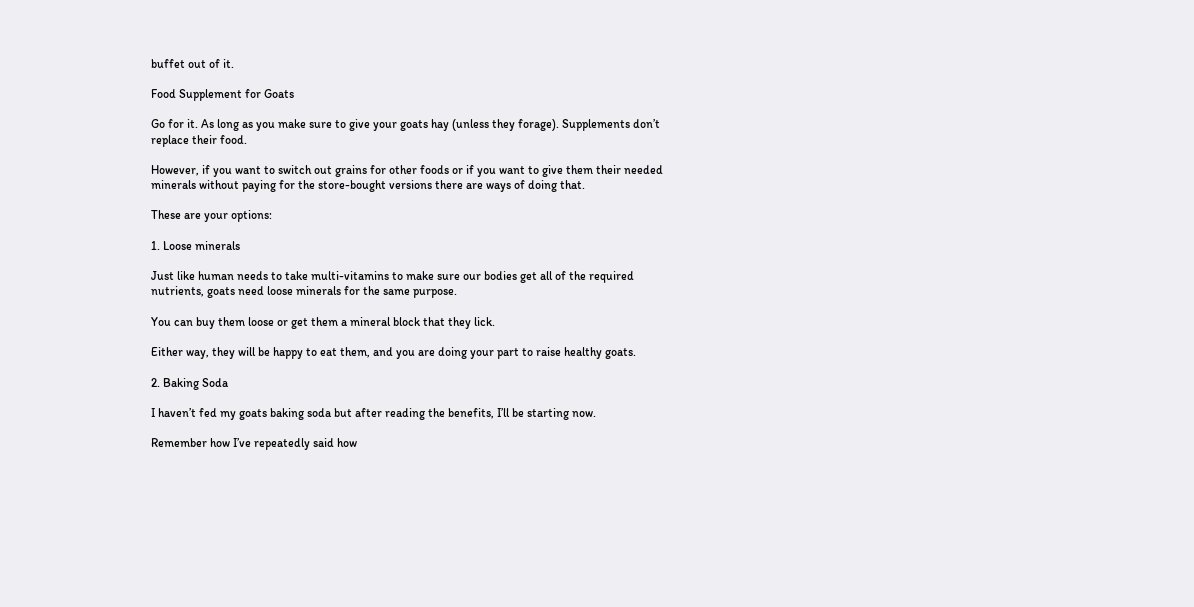buffet out of it.

Food Supplement for Goats

Go for it. As long as you make sure to give your goats hay (unless they forage). Supplements don’t replace their food.

However, if you want to switch out grains for other foods or if you want to give them their needed minerals without paying for the store-bought versions there are ways of doing that.

These are your options:

1. Loose minerals

Just like human needs to take multi-vitamins to make sure our bodies get all of the required nutrients, goats need loose minerals for the same purpose.

You can buy them loose or get them a mineral block that they lick.

Either way, they will be happy to eat them, and you are doing your part to raise healthy goats.

2. Baking Soda

I haven’t fed my goats baking soda but after reading the benefits, I’ll be starting now.

Remember how I’ve repeatedly said how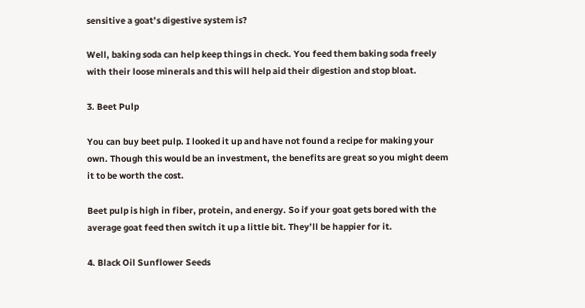sensitive a goat’s digestive system is?

Well, baking soda can help keep things in check. You feed them baking soda freely with their loose minerals and this will help aid their digestion and stop bloat.

3. Beet Pulp

You can buy beet pulp. I looked it up and have not found a recipe for making your own. Though this would be an investment, the benefits are great so you might deem it to be worth the cost.

Beet pulp is high in fiber, protein, and energy. So if your goat gets bored with the average goat feed then switch it up a little bit. They’ll be happier for it.

4. Black Oil Sunflower Seeds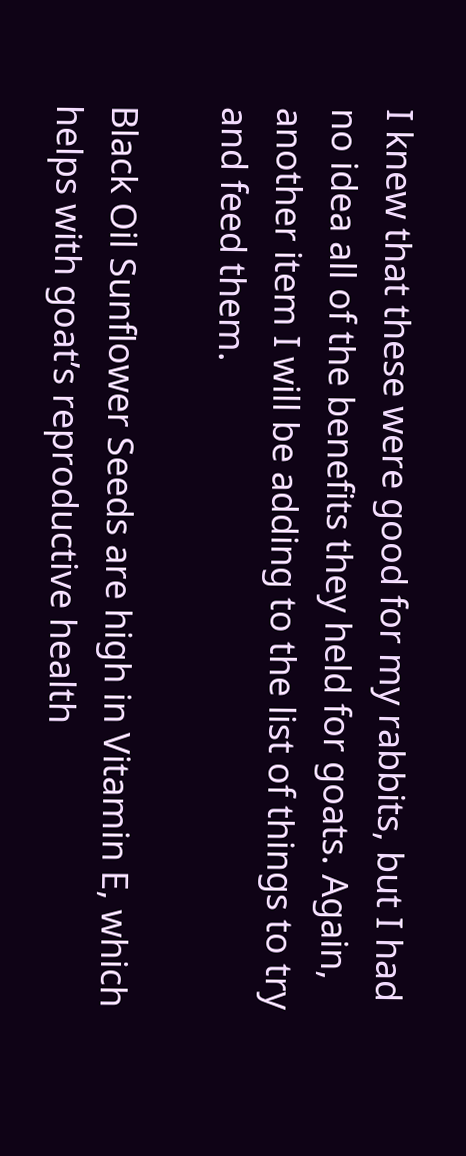I knew that these were good for my rabbits, but I had no idea all of the benefits they held for goats. Again, another item I will be adding to the list of things to try and feed them.

Black Oil Sunflower Seeds are high in Vitamin E, which helps with goat’s reproductive health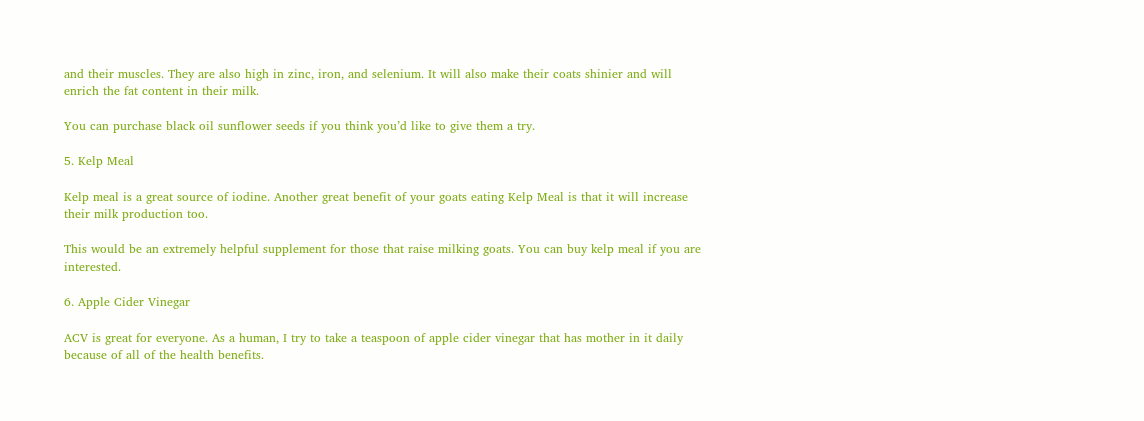and their muscles. They are also high in zinc, iron, and selenium. It will also make their coats shinier and will enrich the fat content in their milk.

You can purchase black oil sunflower seeds if you think you’d like to give them a try.

5. Kelp Meal

Kelp meal is a great source of iodine. Another great benefit of your goats eating Kelp Meal is that it will increase their milk production too.

This would be an extremely helpful supplement for those that raise milking goats. You can buy kelp meal if you are interested.

6. Apple Cider Vinegar

ACV is great for everyone. As a human, I try to take a teaspoon of apple cider vinegar that has mother in it daily because of all of the health benefits.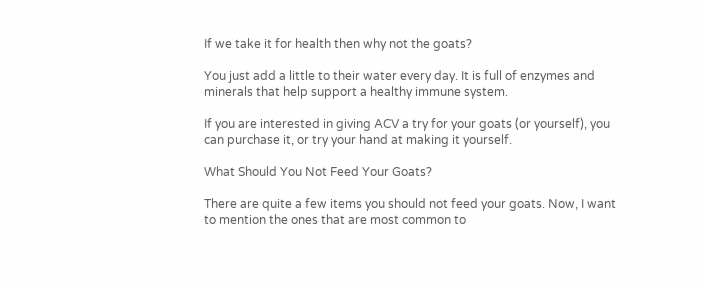If we take it for health then why not the goats?

You just add a little to their water every day. It is full of enzymes and minerals that help support a healthy immune system.

If you are interested in giving ACV a try for your goats (or yourself), you can purchase it, or try your hand at making it yourself.

What Should You Not Feed Your Goats?

There are quite a few items you should not feed your goats. Now, I want to mention the ones that are most common to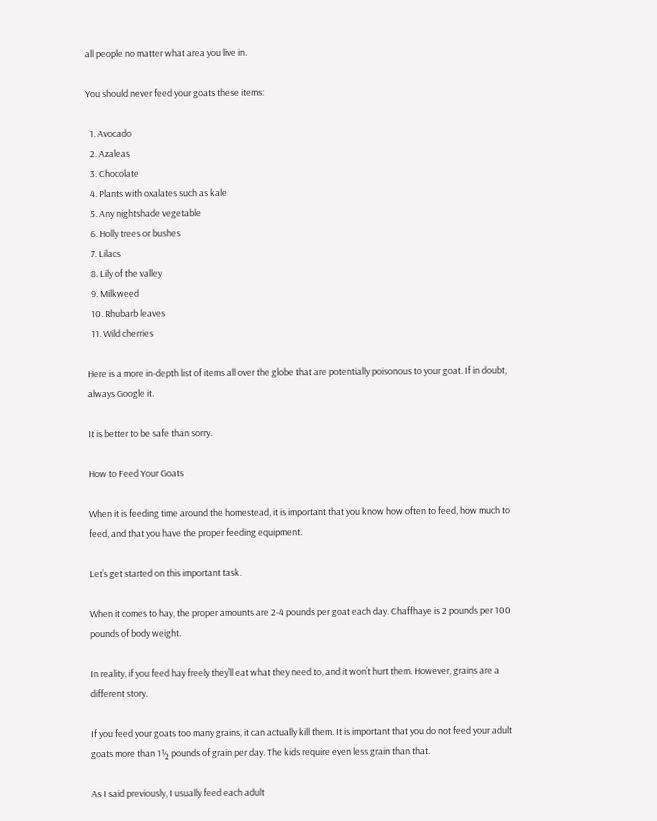all people no matter what area you live in.

You should never feed your goats these items:

  1. Avocado
  2. Azaleas
  3. Chocolate
  4. Plants with oxalates such as kale
  5. Any nightshade vegetable
  6. Holly trees or bushes
  7. Lilacs
  8. Lily of the valley
  9. Milkweed
  10. Rhubarb leaves
  11. Wild cherries

Here is a more in-depth list of items all over the globe that are potentially poisonous to your goat. If in doubt, always Google it.

It is better to be safe than sorry.

How to Feed Your Goats

When it is feeding time around the homestead, it is important that you know how often to feed, how much to feed, and that you have the proper feeding equipment.

Let’s get started on this important task.

When it comes to hay, the proper amounts are 2-4 pounds per goat each day. Chaffhaye is 2 pounds per 100 pounds of body weight.

In reality, if you feed hay freely they’ll eat what they need to, and it won’t hurt them. However, grains are a different story.

If you feed your goats too many grains, it can actually kill them. It is important that you do not feed your adult goats more than 1½ pounds of grain per day. The kids require even less grain than that.

As I said previously, I usually feed each adult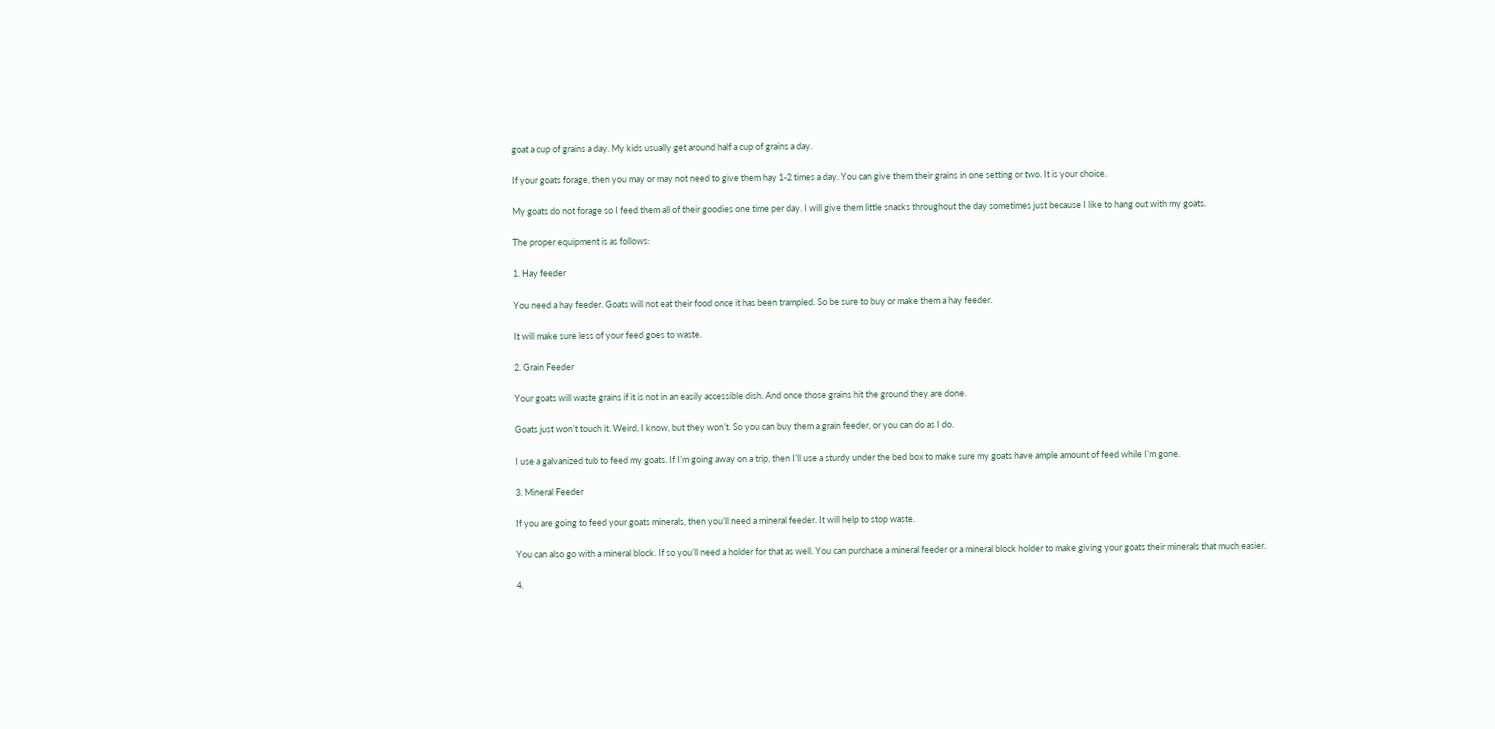goat a cup of grains a day. My kids usually get around half a cup of grains a day.

If your goats forage, then you may or may not need to give them hay 1-2 times a day. You can give them their grains in one setting or two. It is your choice.

My goats do not forage so I feed them all of their goodies one time per day. I will give them little snacks throughout the day sometimes just because I like to hang out with my goats.

The proper equipment is as follows:

1. Hay feeder

You need a hay feeder. Goats will not eat their food once it has been trampled. So be sure to buy or make them a hay feeder.

It will make sure less of your feed goes to waste.

2. Grain Feeder

Your goats will waste grains if it is not in an easily accessible dish. And once those grains hit the ground they are done.

Goats just won’t touch it. Weird, I know, but they won’t. So you can buy them a grain feeder, or you can do as I do.

I use a galvanized tub to feed my goats. If I’m going away on a trip, then I’ll use a sturdy under the bed box to make sure my goats have ample amount of feed while I’m gone.

3. Mineral Feeder

If you are going to feed your goats minerals, then you’ll need a mineral feeder. It will help to stop waste.

You can also go with a mineral block. If so you’ll need a holder for that as well. You can purchase a mineral feeder or a mineral block holder to make giving your goats their minerals that much easier.

4.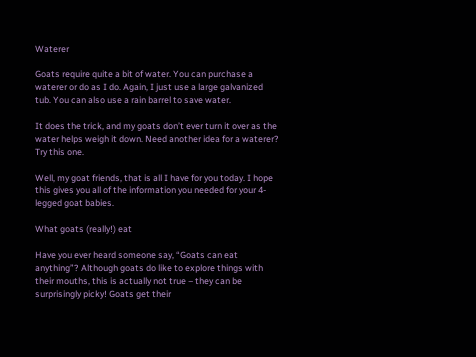Waterer

Goats require quite a bit of water. You can purchase a waterer or do as I do. Again, I just use a large galvanized tub. You can also use a rain barrel to save water.

It does the trick, and my goats don’t ever turn it over as the water helps weigh it down. Need another idea for a waterer? Try this one.

Well, my goat friends, that is all I have for you today. I hope this gives you all of the information you needed for your 4-legged goat babies.

What goats (really!) eat

Have you ever heard someone say, “Goats can eat anything”? Although goats do like to explore things with their mouths, this is actually not true – they can be surprisingly picky! Goats get their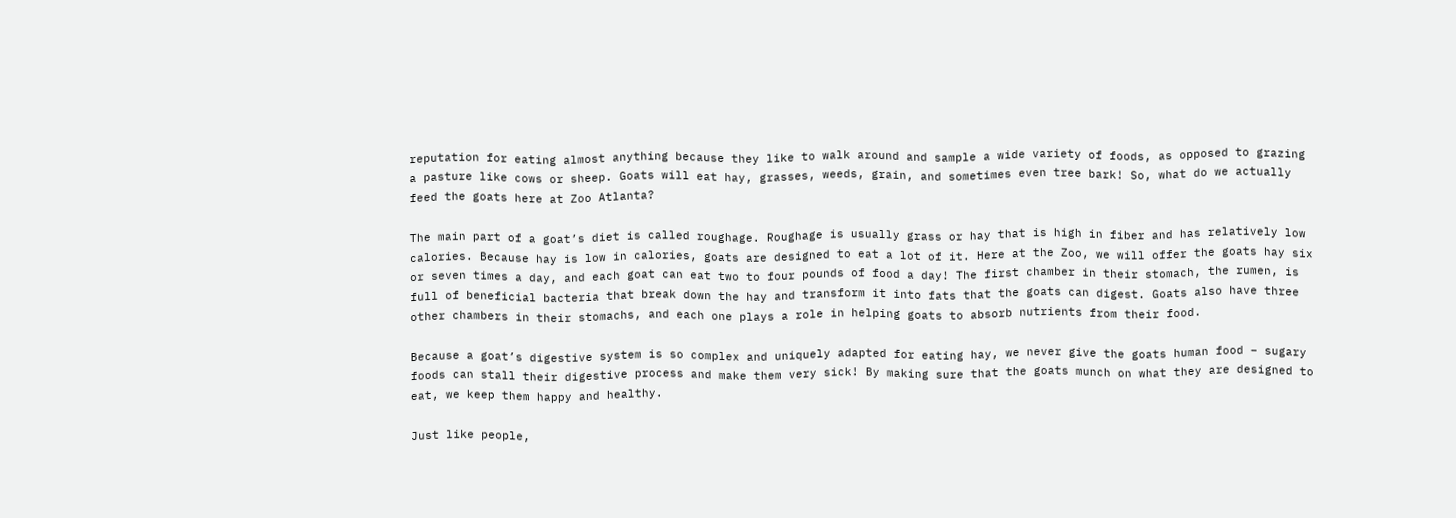reputation for eating almost anything because they like to walk around and sample a wide variety of foods, as opposed to grazing a pasture like cows or sheep. Goats will eat hay, grasses, weeds, grain, and sometimes even tree bark! So, what do we actually feed the goats here at Zoo Atlanta?

The main part of a goat’s diet is called roughage. Roughage is usually grass or hay that is high in fiber and has relatively low calories. Because hay is low in calories, goats are designed to eat a lot of it. Here at the Zoo, we will offer the goats hay six or seven times a day, and each goat can eat two to four pounds of food a day! The first chamber in their stomach, the rumen, is full of beneficial bacteria that break down the hay and transform it into fats that the goats can digest. Goats also have three other chambers in their stomachs, and each one plays a role in helping goats to absorb nutrients from their food.

Because a goat’s digestive system is so complex and uniquely adapted for eating hay, we never give the goats human food – sugary foods can stall their digestive process and make them very sick! By making sure that the goats munch on what they are designed to eat, we keep them happy and healthy.

Just like people,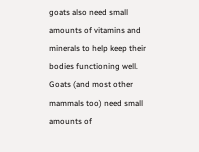goats also need small amounts of vitamins and minerals to help keep their bodies functioning well. Goats (and most other mammals too) need small amounts of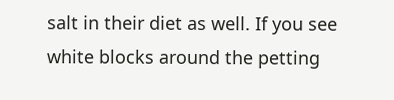salt in their diet as well. If you see white blocks around the petting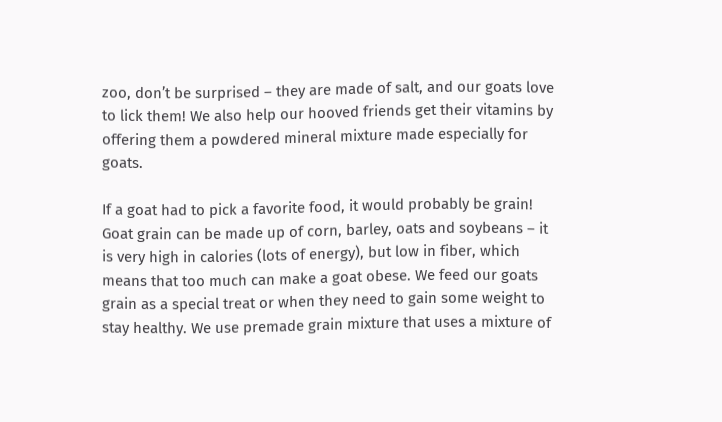zoo, don’t be surprised – they are made of salt, and our goats love to lick them! We also help our hooved friends get their vitamins by offering them a powdered mineral mixture made especially for goats.

If a goat had to pick a favorite food, it would probably be grain! Goat grain can be made up of corn, barley, oats and soybeans – it is very high in calories (lots of energy), but low in fiber, which means that too much can make a goat obese. We feed our goats grain as a special treat or when they need to gain some weight to stay healthy. We use premade grain mixture that uses a mixture of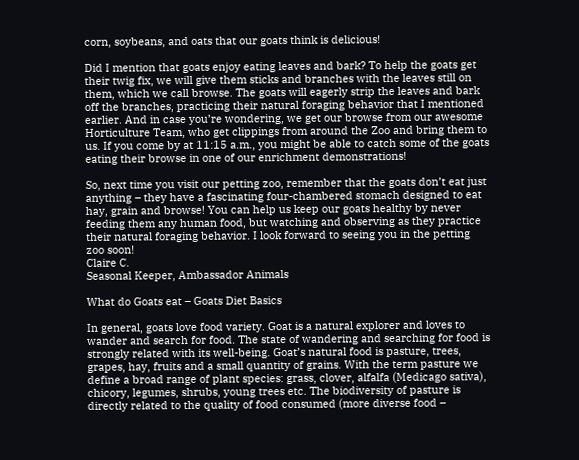corn, soybeans, and oats that our goats think is delicious!

Did I mention that goats enjoy eating leaves and bark? To help the goats get their twig fix, we will give them sticks and branches with the leaves still on them, which we call browse. The goats will eagerly strip the leaves and bark off the branches, practicing their natural foraging behavior that I mentioned earlier. And in case you’re wondering, we get our browse from our awesome Horticulture Team, who get clippings from around the Zoo and bring them to us. If you come by at 11:15 a.m., you might be able to catch some of the goats eating their browse in one of our enrichment demonstrations!

So, next time you visit our petting zoo, remember that the goats don’t eat just anything – they have a fascinating four-chambered stomach designed to eat hay, grain and browse! You can help us keep our goats healthy by never feeding them any human food, but watching and observing as they practice their natural foraging behavior. I look forward to seeing you in the petting zoo soon!
Claire C.
Seasonal Keeper, Ambassador Animals

What do Goats eat – Goats Diet Basics

In general, goats love food variety. Goat is a natural explorer and loves to wander and search for food. The state of wandering and searching for food is strongly related with its well-being. Goat’s natural food is pasture, trees, grapes, hay, fruits and a small quantity of grains. With the term pasture we define a broad range of plant species: grass, clover, alfalfa (Medicago sativa), chicory, legumes, shrubs, young trees etc. The biodiversity of pasture is directly related to the quality of food consumed (more diverse food –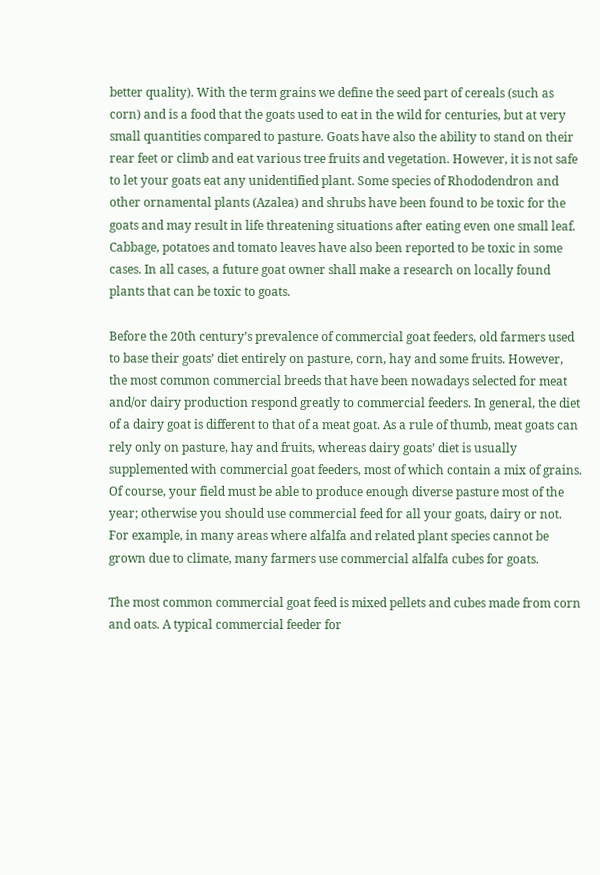better quality). With the term grains we define the seed part of cereals (such as corn) and is a food that the goats used to eat in the wild for centuries, but at very small quantities compared to pasture. Goats have also the ability to stand on their rear feet or climb and eat various tree fruits and vegetation. However, it is not safe to let your goats eat any unidentified plant. Some species of Rhododendron and other ornamental plants (Azalea) and shrubs have been found to be toxic for the goats and may result in life threatening situations after eating even one small leaf. Cabbage, potatoes and tomato leaves have also been reported to be toxic in some cases. In all cases, a future goat owner shall make a research on locally found plants that can be toxic to goats.

Before the 20th century’s prevalence of commercial goat feeders, old farmers used to base their goats’ diet entirely on pasture, corn, hay and some fruits. However, the most common commercial breeds that have been nowadays selected for meat and/or dairy production respond greatly to commercial feeders. In general, the diet of a dairy goat is different to that of a meat goat. As a rule of thumb, meat goats can rely only on pasture, hay and fruits, whereas dairy goats’ diet is usually supplemented with commercial goat feeders, most of which contain a mix of grains. Of course, your field must be able to produce enough diverse pasture most of the year; otherwise you should use commercial feed for all your goats, dairy or not. For example, in many areas where alfalfa and related plant species cannot be grown due to climate, many farmers use commercial alfalfa cubes for goats.

The most common commercial goat feed is mixed pellets and cubes made from corn and oats. A typical commercial feeder for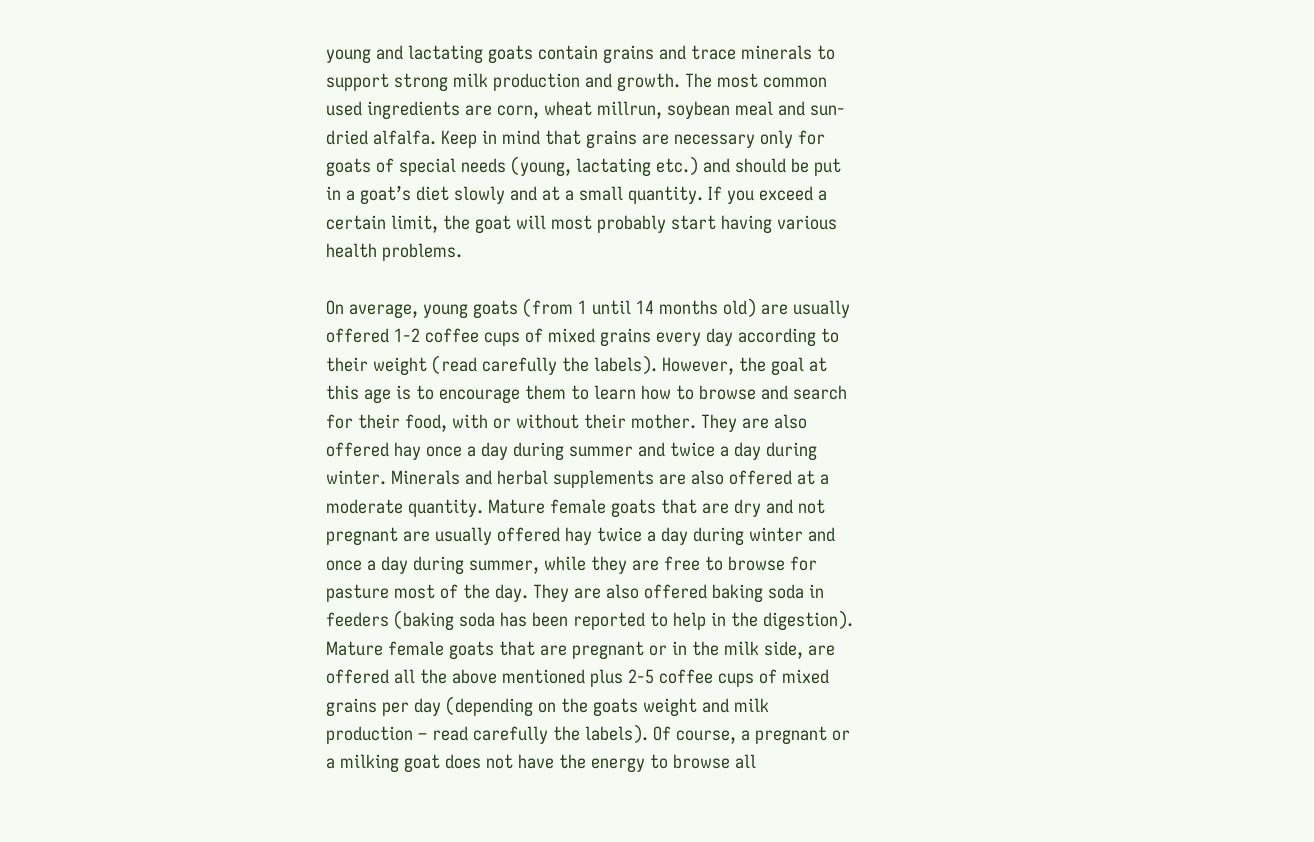young and lactating goats contain grains and trace minerals to support strong milk production and growth. The most common used ingredients are corn, wheat millrun, soybean meal and sun-dried alfalfa. Keep in mind that grains are necessary only for goats of special needs (young, lactating etc.) and should be put in a goat’s diet slowly and at a small quantity. If you exceed a certain limit, the goat will most probably start having various health problems.

On average, young goats (from 1 until 14 months old) are usually offered 1-2 coffee cups of mixed grains every day according to their weight (read carefully the labels). However, the goal at this age is to encourage them to learn how to browse and search for their food, with or without their mother. They are also offered hay once a day during summer and twice a day during winter. Minerals and herbal supplements are also offered at a moderate quantity. Mature female goats that are dry and not pregnant are usually offered hay twice a day during winter and once a day during summer, while they are free to browse for pasture most of the day. They are also offered baking soda in feeders (baking soda has been reported to help in the digestion). Mature female goats that are pregnant or in the milk side, are offered all the above mentioned plus 2-5 coffee cups of mixed grains per day (depending on the goats weight and milk production – read carefully the labels). Of course, a pregnant or a milking goat does not have the energy to browse all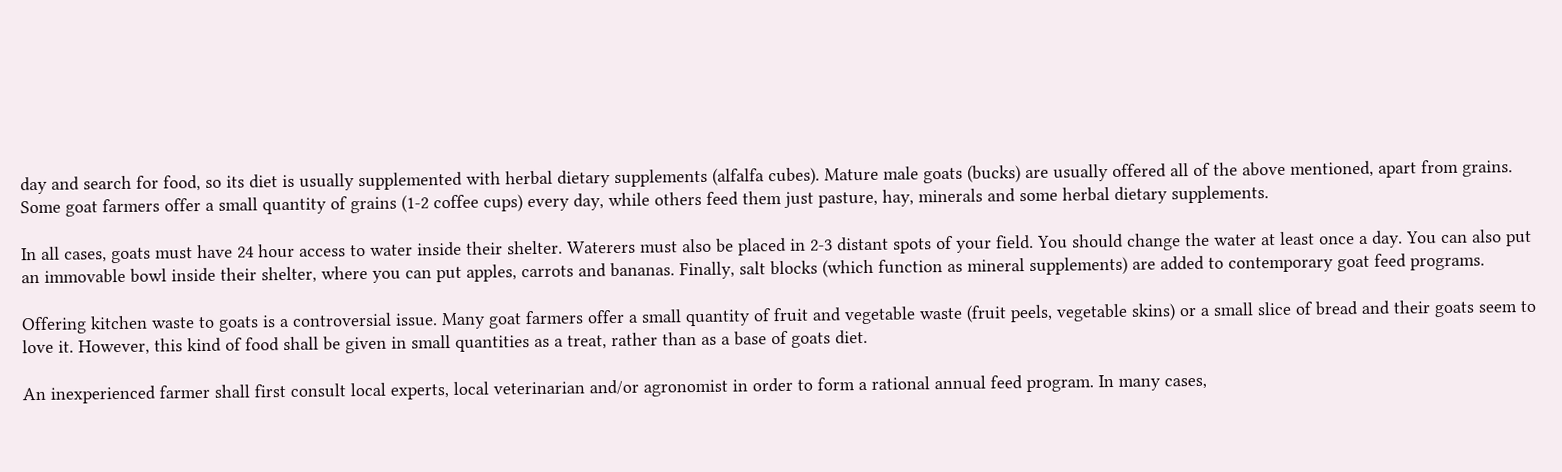day and search for food, so its diet is usually supplemented with herbal dietary supplements (alfalfa cubes). Mature male goats (bucks) are usually offered all of the above mentioned, apart from grains. Some goat farmers offer a small quantity of grains (1-2 coffee cups) every day, while others feed them just pasture, hay, minerals and some herbal dietary supplements.

In all cases, goats must have 24 hour access to water inside their shelter. Waterers must also be placed in 2-3 distant spots of your field. You should change the water at least once a day. You can also put an immovable bowl inside their shelter, where you can put apples, carrots and bananas. Finally, salt blocks (which function as mineral supplements) are added to contemporary goat feed programs.

Offering kitchen waste to goats is a controversial issue. Many goat farmers offer a small quantity of fruit and vegetable waste (fruit peels, vegetable skins) or a small slice of bread and their goats seem to love it. However, this kind of food shall be given in small quantities as a treat, rather than as a base of goats diet.

An inexperienced farmer shall first consult local experts, local veterinarian and/or agronomist in order to form a rational annual feed program. In many cases,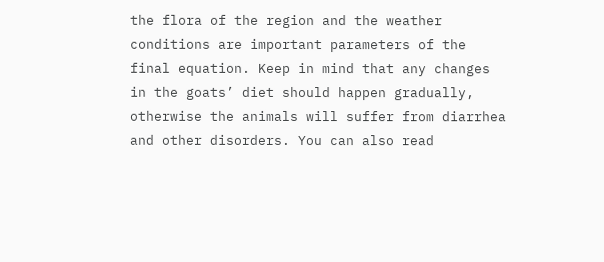the flora of the region and the weather conditions are important parameters of the final equation. Keep in mind that any changes in the goats’ diet should happen gradually, otherwise the animals will suffer from diarrhea and other disorders. You can also read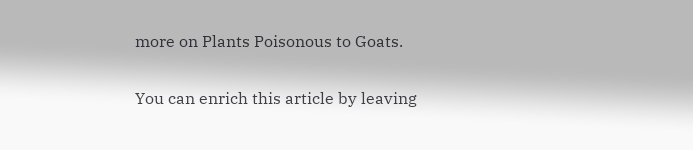more on Plants Poisonous to Goats.

You can enrich this article by leaving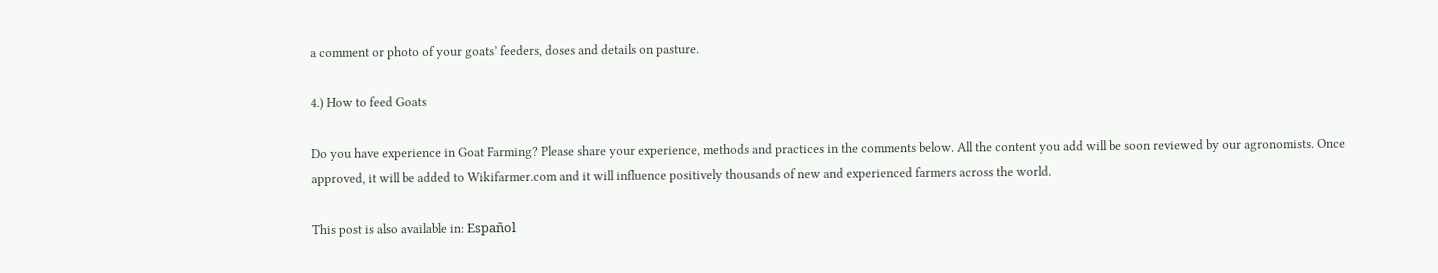a comment or photo of your goats’ feeders, doses and details on pasture.

4.) How to feed Goats

Do you have experience in Goat Farming? Please share your experience, methods and practices in the comments below. All the content you add will be soon reviewed by our agronomists. Once approved, it will be added to Wikifarmer.com and it will influence positively thousands of new and experienced farmers across the world.

This post is also available in: Español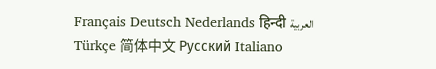Français Deutsch Nederlands हिन्दी العربية Türkçe 简体中文 Русский Italiano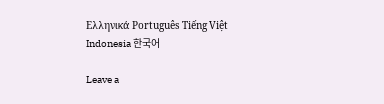Ελληνικά Português Tiếng Việt Indonesia 한국어

Leave a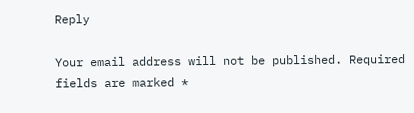Reply

Your email address will not be published. Required fields are marked *